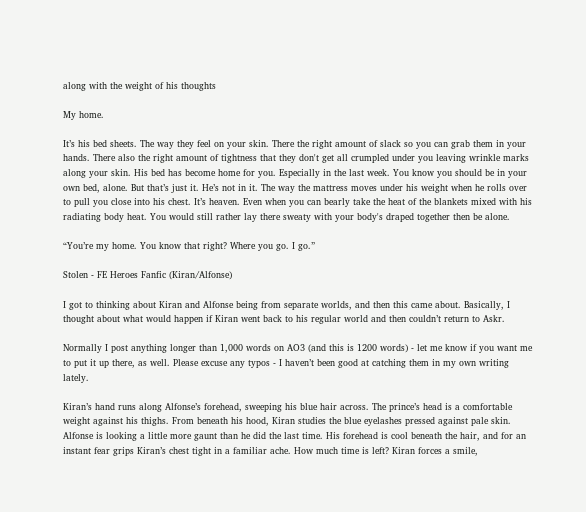along with the weight of his thoughts

My home.

It’s his bed sheets. The way they feel on your skin. There the right amount of slack so you can grab them in your hands. There also the right amount of tightness that they don't get all crumpled under you leaving wrinkle marks along your skin. His bed has become home for you. Especially in the last week. You know you should be in your own bed, alone. But that’s just it. He’s not in it. The way the mattress moves under his weight when he rolls over to pull you close into his chest. It’s heaven. Even when you can bearly take the heat of the blankets mixed with his radiating body heat. You would still rather lay there sweaty with your body's draped together then be alone.

“You’re my home. You know that right? Where you go. I go.”

Stolen - FE Heroes Fanfic (Kiran/Alfonse)

I got to thinking about Kiran and Alfonse being from separate worlds, and then this came about. Basically, I thought about what would happen if Kiran went back to his regular world and then couldn’t return to Askr.

Normally I post anything longer than 1,000 words on AO3 (and this is 1200 words) - let me know if you want me to put it up there, as well. Please excuse any typos - I haven’t been good at catching them in my own writing lately.

Kiran’s hand runs along Alfonse’s forehead, sweeping his blue hair across. The prince’s head is a comfortable weight against his thighs. From beneath his hood, Kiran studies the blue eyelashes pressed against pale skin. Alfonse is looking a little more gaunt than he did the last time. His forehead is cool beneath the hair, and for an instant fear grips Kiran’s chest tight in a familiar ache. How much time is left? Kiran forces a smile,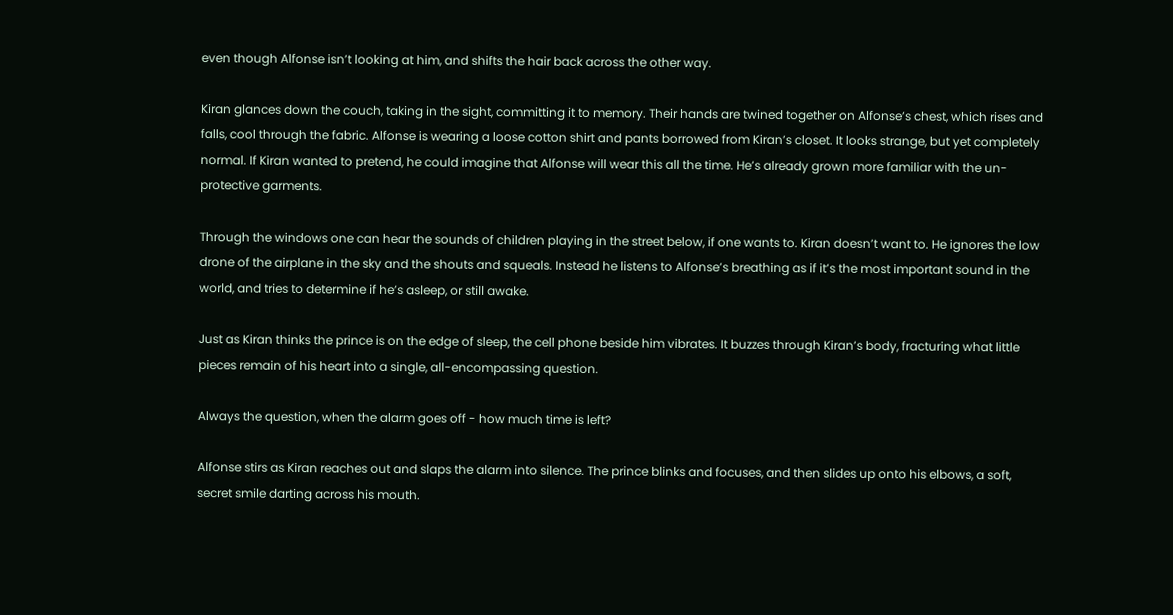even though Alfonse isn’t looking at him, and shifts the hair back across the other way.

Kiran glances down the couch, taking in the sight, committing it to memory. Their hands are twined together on Alfonse’s chest, which rises and falls, cool through the fabric. Alfonse is wearing a loose cotton shirt and pants borrowed from Kiran’s closet. It looks strange, but yet completely normal. If Kiran wanted to pretend, he could imagine that Alfonse will wear this all the time. He’s already grown more familiar with the un-protective garments.

Through the windows one can hear the sounds of children playing in the street below, if one wants to. Kiran doesn’t want to. He ignores the low drone of the airplane in the sky and the shouts and squeals. Instead he listens to Alfonse’s breathing as if it’s the most important sound in the world, and tries to determine if he’s asleep, or still awake.

Just as Kiran thinks the prince is on the edge of sleep, the cell phone beside him vibrates. It buzzes through Kiran’s body, fracturing what little pieces remain of his heart into a single, all-encompassing question.

Always the question, when the alarm goes off - how much time is left?

Alfonse stirs as Kiran reaches out and slaps the alarm into silence. The prince blinks and focuses, and then slides up onto his elbows, a soft, secret smile darting across his mouth.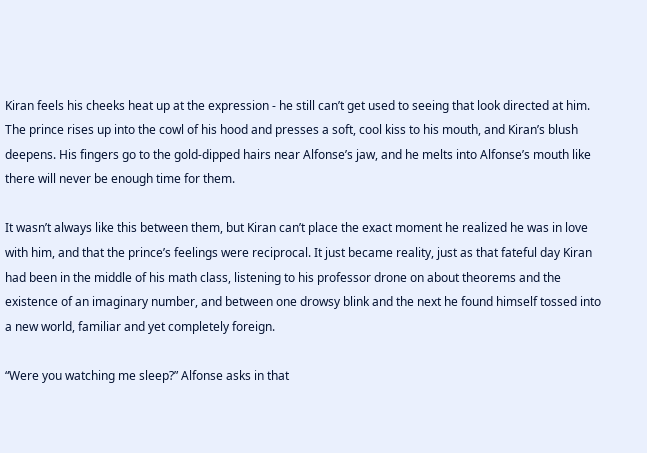Kiran feels his cheeks heat up at the expression - he still can’t get used to seeing that look directed at him. The prince rises up into the cowl of his hood and presses a soft, cool kiss to his mouth, and Kiran’s blush deepens. His fingers go to the gold-dipped hairs near Alfonse’s jaw, and he melts into Alfonse’s mouth like there will never be enough time for them.

It wasn’t always like this between them, but Kiran can’t place the exact moment he realized he was in love with him, and that the prince’s feelings were reciprocal. It just became reality, just as that fateful day Kiran had been in the middle of his math class, listening to his professor drone on about theorems and the existence of an imaginary number, and between one drowsy blink and the next he found himself tossed into a new world, familiar and yet completely foreign.

“Were you watching me sleep?” Alfonse asks in that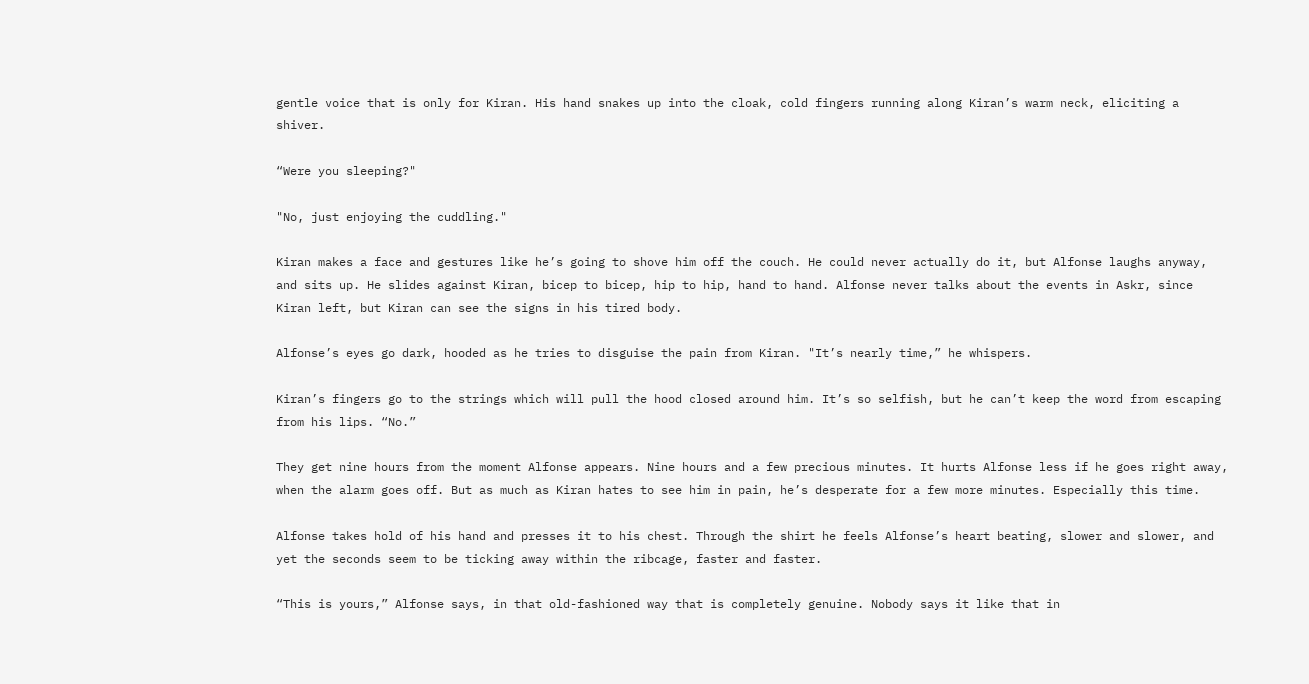gentle voice that is only for Kiran. His hand snakes up into the cloak, cold fingers running along Kiran’s warm neck, eliciting a shiver.

“Were you sleeping?"

"No, just enjoying the cuddling."

Kiran makes a face and gestures like he’s going to shove him off the couch. He could never actually do it, but Alfonse laughs anyway, and sits up. He slides against Kiran, bicep to bicep, hip to hip, hand to hand. Alfonse never talks about the events in Askr, since Kiran left, but Kiran can see the signs in his tired body.

Alfonse’s eyes go dark, hooded as he tries to disguise the pain from Kiran. "It’s nearly time,” he whispers.

Kiran’s fingers go to the strings which will pull the hood closed around him. It’s so selfish, but he can’t keep the word from escaping from his lips. “No.”

They get nine hours from the moment Alfonse appears. Nine hours and a few precious minutes. It hurts Alfonse less if he goes right away, when the alarm goes off. But as much as Kiran hates to see him in pain, he’s desperate for a few more minutes. Especially this time.

Alfonse takes hold of his hand and presses it to his chest. Through the shirt he feels Alfonse’s heart beating, slower and slower, and yet the seconds seem to be ticking away within the ribcage, faster and faster.

“This is yours,” Alfonse says, in that old-fashioned way that is completely genuine. Nobody says it like that in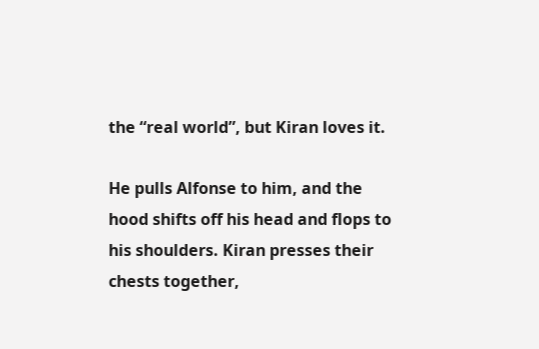the “real world”, but Kiran loves it.

He pulls Alfonse to him, and the hood shifts off his head and flops to his shoulders. Kiran presses their chests together,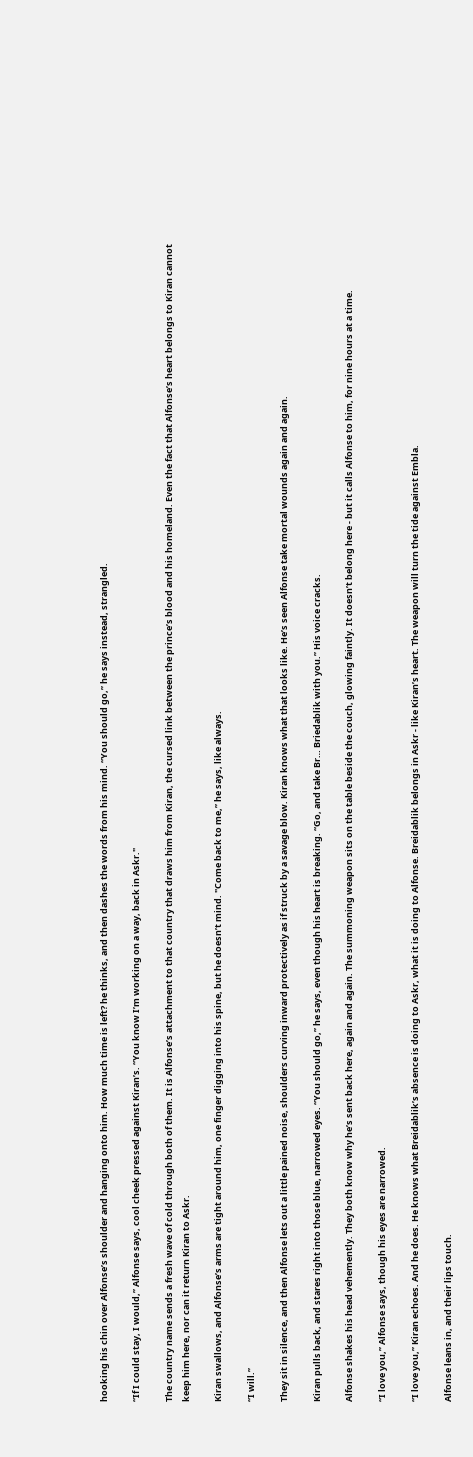hooking his chin over Alfonse’s shoulder and hanging onto him. How much time is left? he thinks, and then dashes the words from his mind. “You should go,” he says instead, strangled.

“If I could stay, I would,” Alfonse says, cool cheek pressed against Kiran’s. “You know I’m working on a way, back in Askr."

The country name sends a fresh wave of cold through both of them. It is Alfonse’s attachment to that country that draws him from Kiran, the cursed link between the prince’s blood and his homeland. Even the fact that Alfonse’s heart belongs to Kiran cannot keep him here, nor can it return Kiran to Askr.

Kiran swallows, and Alfonse’s arms are tight around him, one finger digging into his spine, but he doesn’t mind. "Come back to me,” he says, like always.

“I will.”

They sit in silence, and then Alfonse lets out a little pained noise, shoulders curving inward protectively as if struck by a savage blow. Kiran knows what that looks like. He’s seen Alfonse take mortal wounds again and again.

Kiran pulls back, and stares right into those blue, narrowed eyes. “You should go,” he says, even though his heart is breaking. “Go, and take Br… Briedablik with you.” His voice cracks.

Alfonse shakes his head vehemently. They both know why he’s sent back here, again and again. The summoning weapon sits on the table beside the couch, glowing faintly. It doesn’t belong here - but it calls Alfonse to him, for nine hours at a time.

“I love you,” Alfonse says, though his eyes are narrowed.

“I love you,” Kiran echoes. And he does. He knows what Breidablik’s absence is doing to Askr, what it is doing to Alfonse. Breidablik belongs in Askr - like Kiran’s heart. The weapon will turn the tide against Embla.

Alfonse leans in, and their lips touch.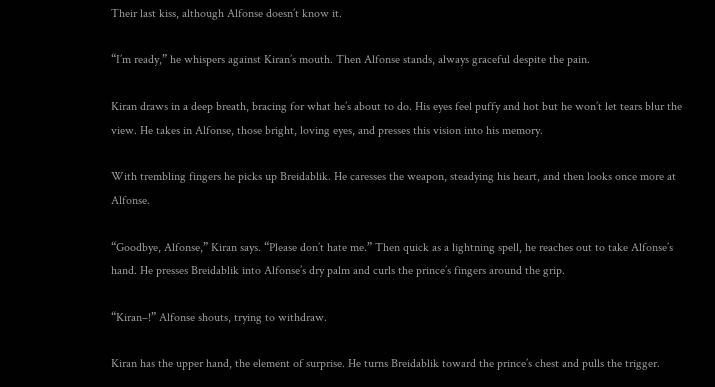Their last kiss, although Alfonse doesn’t know it.

“I’m ready,” he whispers against Kiran’s mouth. Then Alfonse stands, always graceful despite the pain.

Kiran draws in a deep breath, bracing for what he’s about to do. His eyes feel puffy and hot but he won’t let tears blur the view. He takes in Alfonse, those bright, loving eyes, and presses this vision into his memory.

With trembling fingers he picks up Breidablik. He caresses the weapon, steadying his heart, and then looks once more at Alfonse.

“Goodbye, Alfonse,” Kiran says. “Please don’t hate me.” Then quick as a lightning spell, he reaches out to take Alfonse’s hand. He presses Breidablik into Alfonse’s dry palm and curls the prince’s fingers around the grip.

“Kiran–!” Alfonse shouts, trying to withdraw.

Kiran has the upper hand, the element of surprise. He turns Breidablik toward the prince’s chest and pulls the trigger.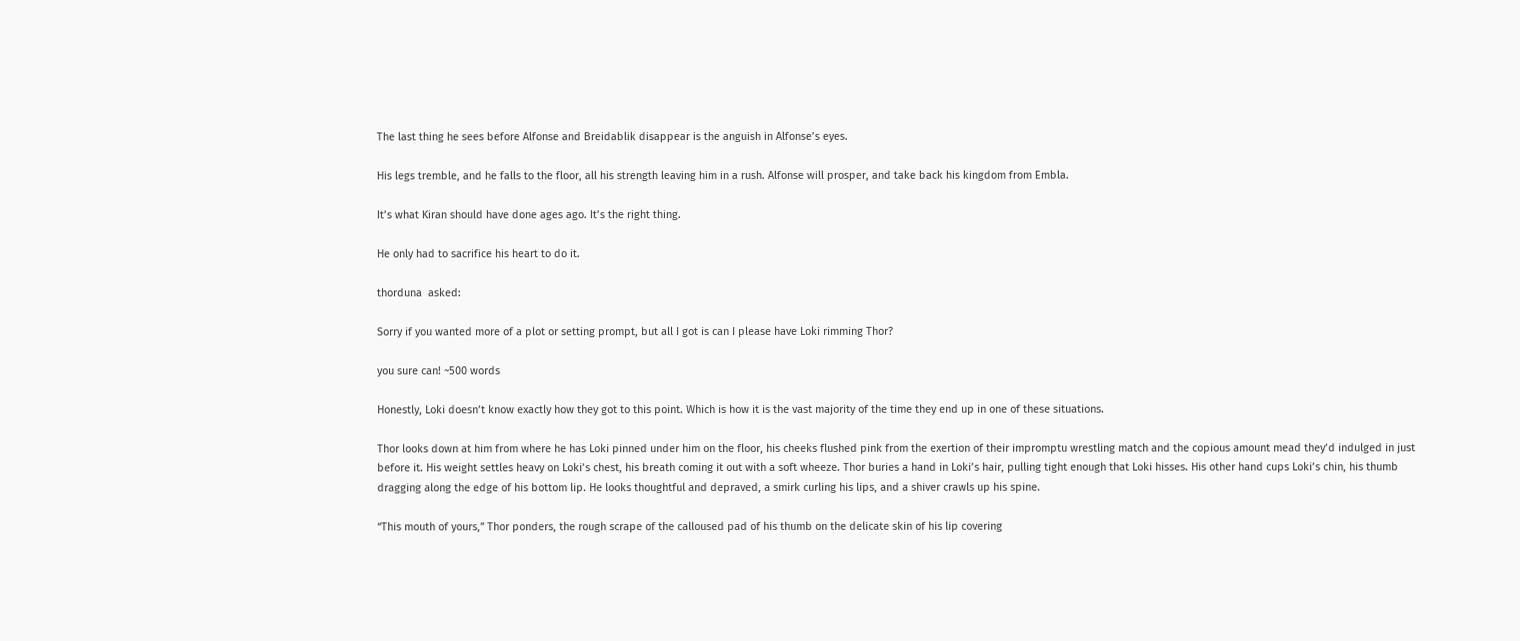The last thing he sees before Alfonse and Breidablik disappear is the anguish in Alfonse’s eyes.

His legs tremble, and he falls to the floor, all his strength leaving him in a rush. Alfonse will prosper, and take back his kingdom from Embla.

It’s what Kiran should have done ages ago. It’s the right thing.

He only had to sacrifice his heart to do it.

thorduna  asked:

Sorry if you wanted more of a plot or setting prompt, but all I got is can I please have Loki rimming Thor?

you sure can! ~500 words

Honestly, Loki doesn’t know exactly how they got to this point. Which is how it is the vast majority of the time they end up in one of these situations.

Thor looks down at him from where he has Loki pinned under him on the floor, his cheeks flushed pink from the exertion of their impromptu wrestling match and the copious amount mead they’d indulged in just before it. His weight settles heavy on Loki’s chest, his breath coming it out with a soft wheeze. Thor buries a hand in Loki’s hair, pulling tight enough that Loki hisses. His other hand cups Loki’s chin, his thumb dragging along the edge of his bottom lip. He looks thoughtful and depraved, a smirk curling his lips, and a shiver crawls up his spine.

“This mouth of yours,” Thor ponders, the rough scrape of the calloused pad of his thumb on the delicate skin of his lip covering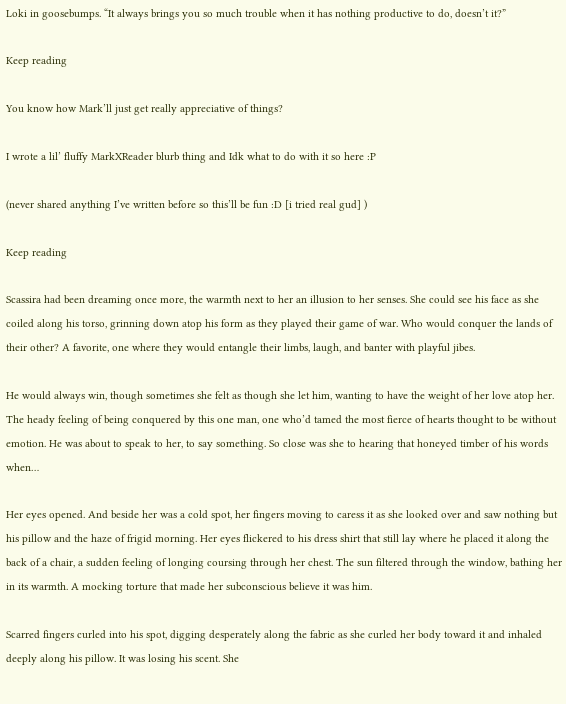Loki in goosebumps. “It always brings you so much trouble when it has nothing productive to do, doesn’t it?”

Keep reading

You know how Mark’ll just get really appreciative of things?

I wrote a lil’ fluffy MarkXReader blurb thing and Idk what to do with it so here :P

(never shared anything I’ve written before so this’ll be fun :D [i tried real gud] )

Keep reading

Scassira had been dreaming once more, the warmth next to her an illusion to her senses. She could see his face as she coiled along his torso, grinning down atop his form as they played their game of war. Who would conquer the lands of their other? A favorite, one where they would entangle their limbs, laugh, and banter with playful jibes.

He would always win, though sometimes she felt as though she let him, wanting to have the weight of her love atop her. The heady feeling of being conquered by this one man, one who’d tamed the most fierce of hearts thought to be without emotion. He was about to speak to her, to say something. So close was she to hearing that honeyed timber of his words when…

Her eyes opened. And beside her was a cold spot, her fingers moving to caress it as she looked over and saw nothing but his pillow and the haze of frigid morning. Her eyes flickered to his dress shirt that still lay where he placed it along the back of a chair, a sudden feeling of longing coursing through her chest. The sun filtered through the window, bathing her in its warmth. A mocking torture that made her subconscious believe it was him.

Scarred fingers curled into his spot, digging desperately along the fabric as she curled her body toward it and inhaled deeply along his pillow. It was losing his scent. She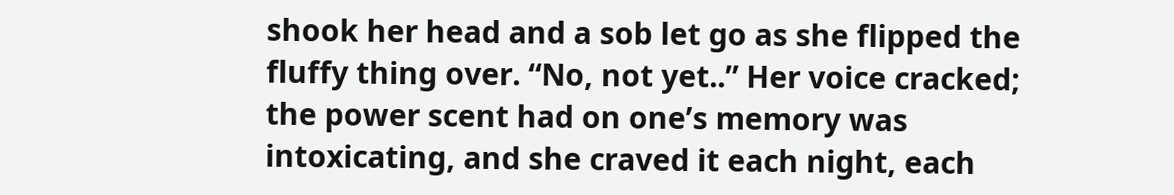shook her head and a sob let go as she flipped the fluffy thing over. “No, not yet..” Her voice cracked; the power scent had on one’s memory was intoxicating, and she craved it each night, each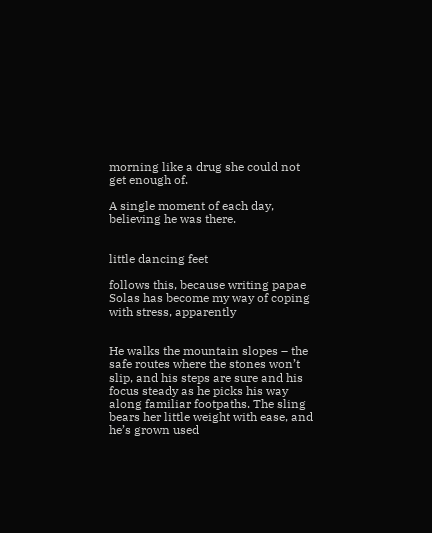morning like a drug she could not get enough of.

A single moment of each day, believing he was there.


little dancing feet

follows this, because writing papae Solas has become my way of coping with stress, apparently


He walks the mountain slopes – the safe routes where the stones won’t slip, and his steps are sure and his focus steady as he picks his way along familiar footpaths. The sling bears her little weight with ease, and he’s grown used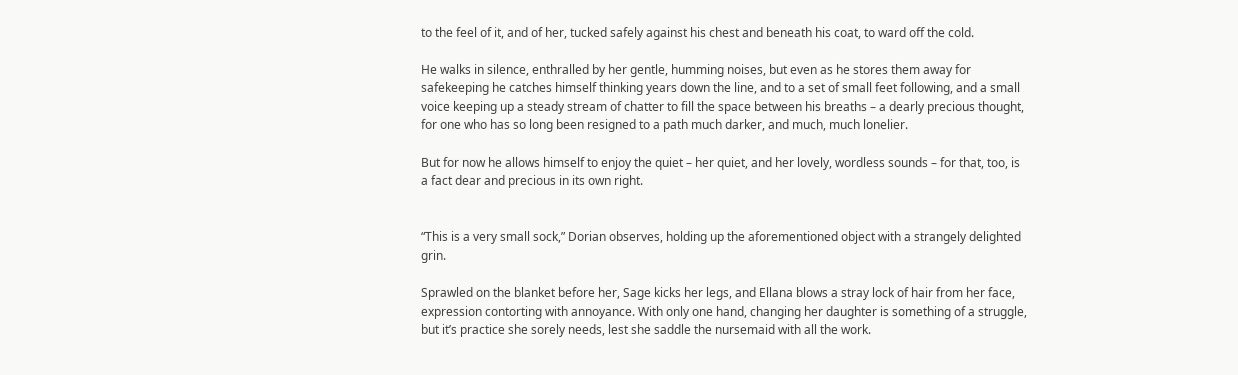to the feel of it, and of her, tucked safely against his chest and beneath his coat, to ward off the cold.

He walks in silence, enthralled by her gentle, humming noises, but even as he stores them away for safekeeping he catches himself thinking years down the line, and to a set of small feet following, and a small voice keeping up a steady stream of chatter to fill the space between his breaths – a dearly precious thought, for one who has so long been resigned to a path much darker, and much, much lonelier.

But for now he allows himself to enjoy the quiet – her quiet, and her lovely, wordless sounds – for that, too, is a fact dear and precious in its own right.


“This is a very small sock,” Dorian observes, holding up the aforementioned object with a strangely delighted grin.

Sprawled on the blanket before her, Sage kicks her legs, and Ellana blows a stray lock of hair from her face, expression contorting with annoyance. With only one hand, changing her daughter is something of a struggle, but it’s practice she sorely needs, lest she saddle the nursemaid with all the work.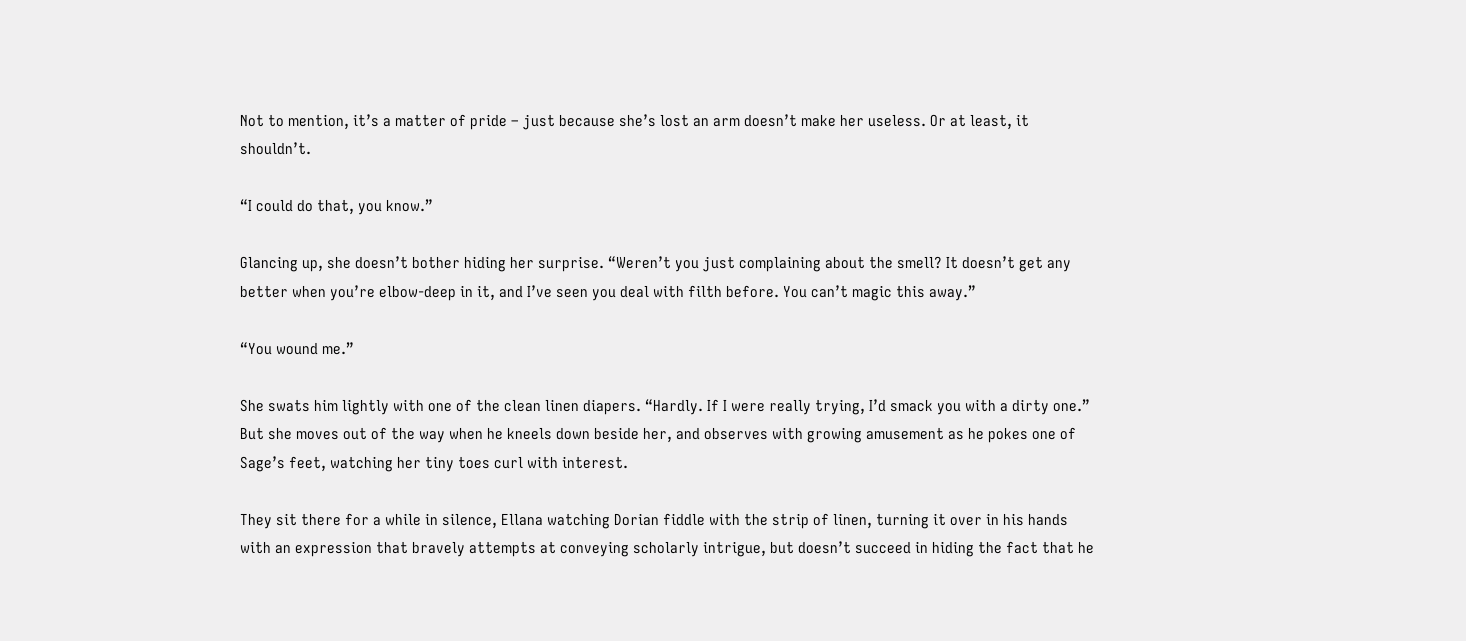Not to mention, it’s a matter of pride – just because she’s lost an arm doesn’t make her useless. Or at least, it shouldn’t.

“I could do that, you know.”

Glancing up, she doesn’t bother hiding her surprise. “Weren’t you just complaining about the smell? It doesn’t get any better when you’re elbow-deep in it, and I’ve seen you deal with filth before. You can’t magic this away.”

“You wound me.”

She swats him lightly with one of the clean linen diapers. “Hardly. If I were really trying, I’d smack you with a dirty one.” But she moves out of the way when he kneels down beside her, and observes with growing amusement as he pokes one of Sage’s feet, watching her tiny toes curl with interest.

They sit there for a while in silence, Ellana watching Dorian fiddle with the strip of linen, turning it over in his hands with an expression that bravely attempts at conveying scholarly intrigue, but doesn’t succeed in hiding the fact that he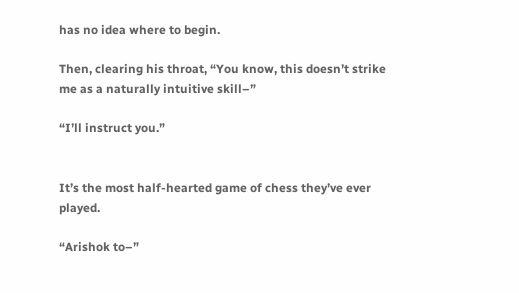has no idea where to begin.

Then, clearing his throat, “You know, this doesn’t strike me as a naturally intuitive skill–”

“I’ll instruct you.”


It’s the most half-hearted game of chess they’ve ever played.

“Arishok to–”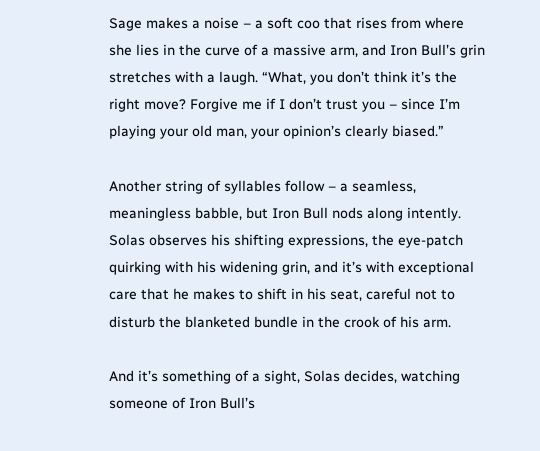Sage makes a noise – a soft coo that rises from where she lies in the curve of a massive arm, and Iron Bull’s grin stretches with a laugh. “What, you don’t think it’s the right move? Forgive me if I don’t trust you – since I’m playing your old man, your opinion’s clearly biased.”

Another string of syllables follow – a seamless, meaningless babble, but Iron Bull nods along intently. Solas observes his shifting expressions, the eye-patch quirking with his widening grin, and it’s with exceptional care that he makes to shift in his seat, careful not to disturb the blanketed bundle in the crook of his arm.

And it’s something of a sight, Solas decides, watching someone of Iron Bull’s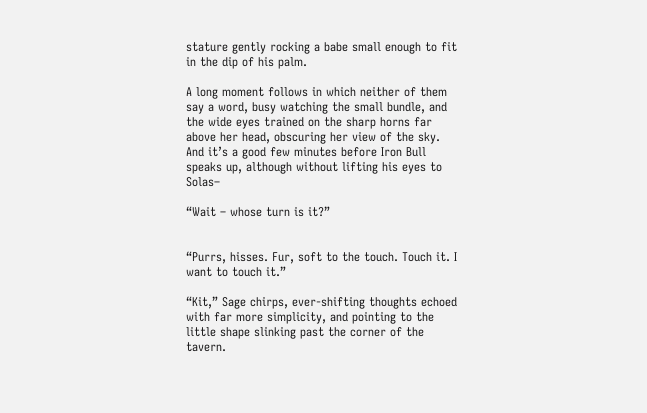stature gently rocking a babe small enough to fit in the dip of his palm.

A long moment follows in which neither of them say a word, busy watching the small bundle, and the wide eyes trained on the sharp horns far above her head, obscuring her view of the sky. And it’s a good few minutes before Iron Bull speaks up, although without lifting his eyes to Solas–

“Wait – whose turn is it?”


“Purrs, hisses. Fur, soft to the touch. Touch it. I want to touch it.”

“Kit,” Sage chirps, ever-shifting thoughts echoed with far more simplicity, and pointing to the little shape slinking past the corner of the tavern.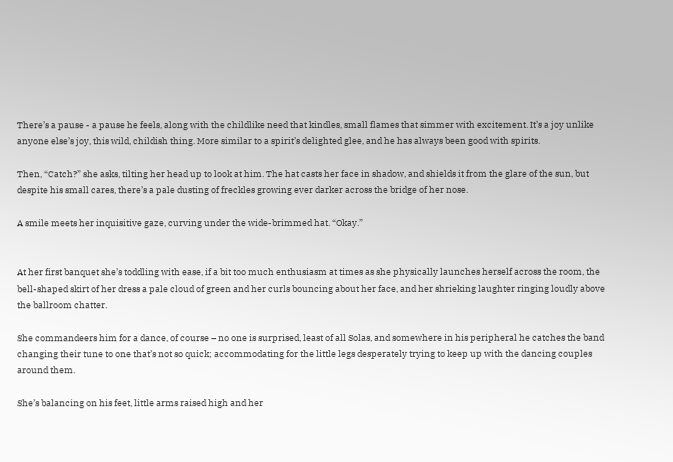There’s a pause - a pause he feels, along with the childlike need that kindles, small flames that simmer with excitement. It’s a joy unlike anyone else’s joy, this wild, childish thing. More similar to a spirit’s delighted glee, and he has always been good with spirits.

Then, “Catch?” she asks, tilting her head up to look at him. The hat casts her face in shadow, and shields it from the glare of the sun, but despite his small cares, there’s a pale dusting of freckles growing ever darker across the bridge of her nose.

A smile meets her inquisitive gaze, curving under the wide-brimmed hat. “Okay.”


At her first banquet she’s toddling with ease, if a bit too much enthusiasm at times as she physically launches herself across the room, the bell-shaped skirt of her dress a pale cloud of green and her curls bouncing about her face, and her shrieking laughter ringing loudly above the ballroom chatter.

She commandeers him for a dance, of course – no one is surprised, least of all Solas, and somewhere in his peripheral he catches the band changing their tune to one that’s not so quick; accommodating for the little legs desperately trying to keep up with the dancing couples around them.

She’s balancing on his feet, little arms raised high and her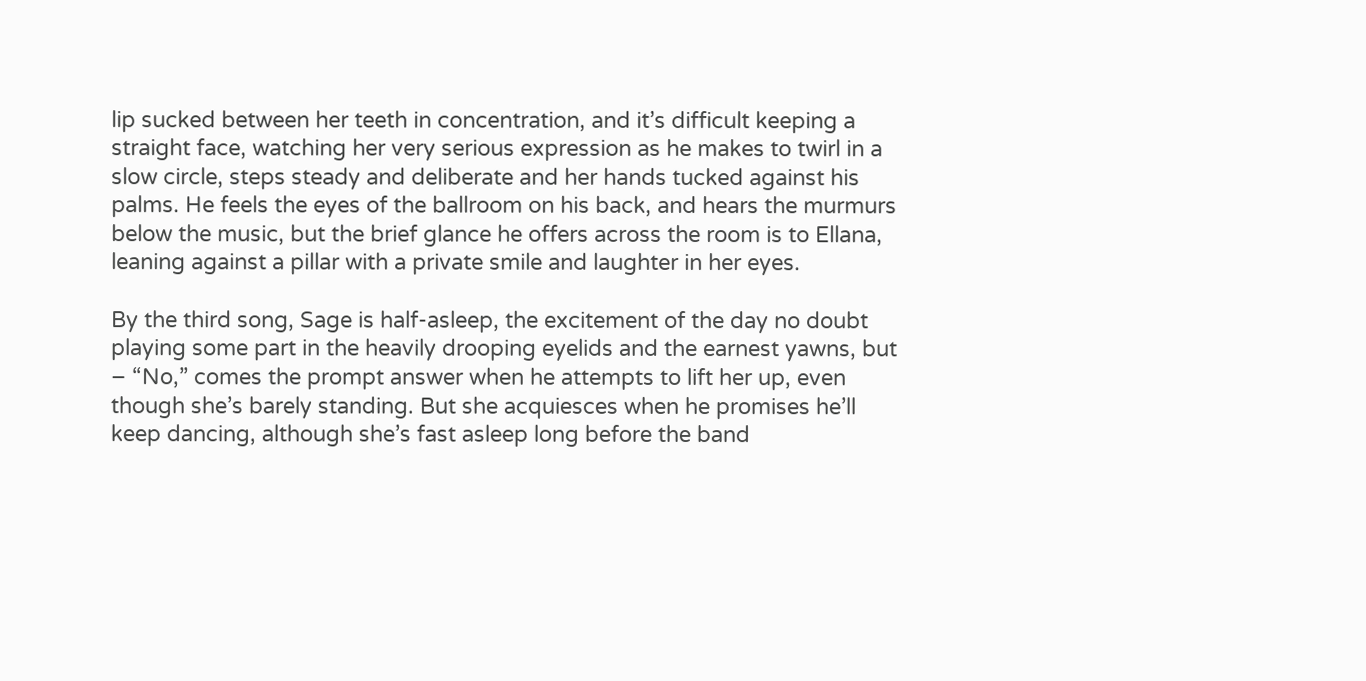lip sucked between her teeth in concentration, and it’s difficult keeping a straight face, watching her very serious expression as he makes to twirl in a slow circle, steps steady and deliberate and her hands tucked against his palms. He feels the eyes of the ballroom on his back, and hears the murmurs below the music, but the brief glance he offers across the room is to Ellana, leaning against a pillar with a private smile and laughter in her eyes.

By the third song, Sage is half-asleep, the excitement of the day no doubt playing some part in the heavily drooping eyelids and the earnest yawns, but – “No,” comes the prompt answer when he attempts to lift her up, even though she’s barely standing. But she acquiesces when he promises he’ll keep dancing, although she’s fast asleep long before the band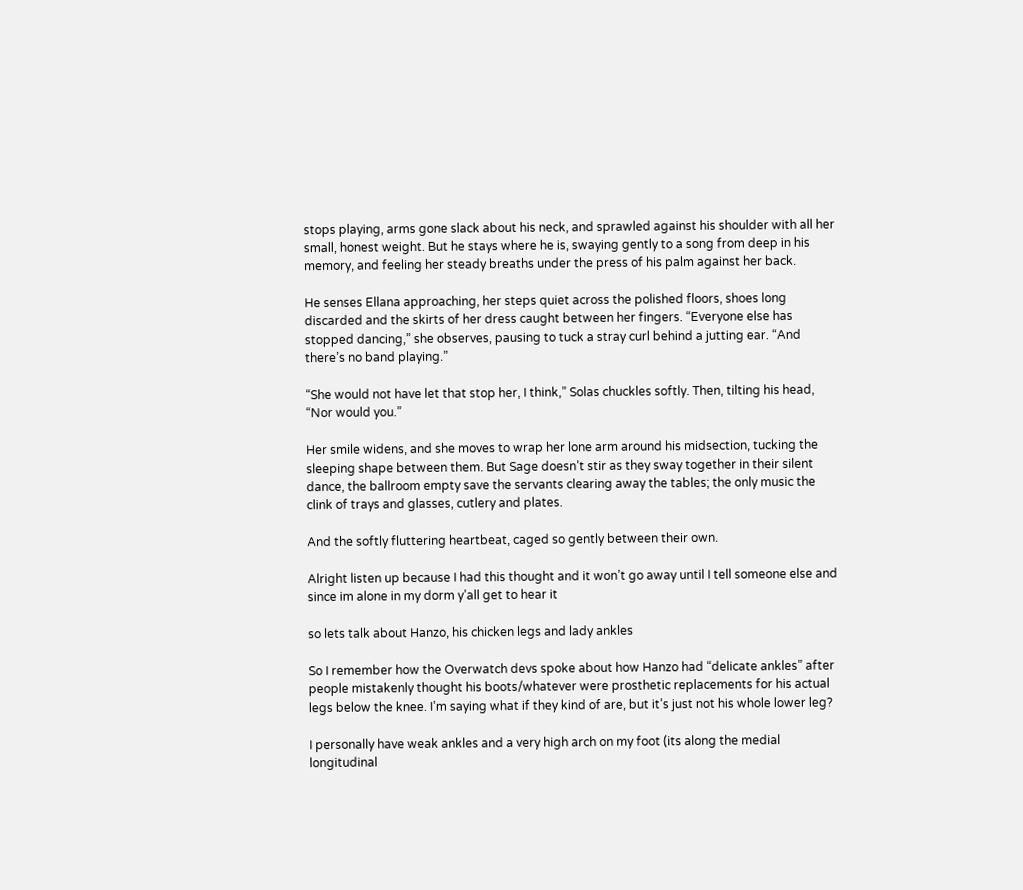stops playing, arms gone slack about his neck, and sprawled against his shoulder with all her small, honest weight. But he stays where he is, swaying gently to a song from deep in his memory, and feeling her steady breaths under the press of his palm against her back.

He senses Ellana approaching, her steps quiet across the polished floors, shoes long discarded and the skirts of her dress caught between her fingers. “Everyone else has stopped dancing,” she observes, pausing to tuck a stray curl behind a jutting ear. “And there’s no band playing.”

“She would not have let that stop her, I think,” Solas chuckles softly. Then, tilting his head, “Nor would you.”

Her smile widens, and she moves to wrap her lone arm around his midsection, tucking the sleeping shape between them. But Sage doesn’t stir as they sway together in their silent dance, the ballroom empty save the servants clearing away the tables; the only music the clink of trays and glasses, cutlery and plates.

And the softly fluttering heartbeat, caged so gently between their own.

Alright listen up because I had this thought and it won’t go away until I tell someone else and since im alone in my dorm y’all get to hear it

so lets talk about Hanzo, his chicken legs and lady ankles

So I remember how the Overwatch devs spoke about how Hanzo had “delicate ankles” after people mistakenly thought his boots/whatever were prosthetic replacements for his actual legs below the knee. I’m saying what if they kind of are, but it’s just not his whole lower leg?

I personally have weak ankles and a very high arch on my foot (its along the medial longitudinal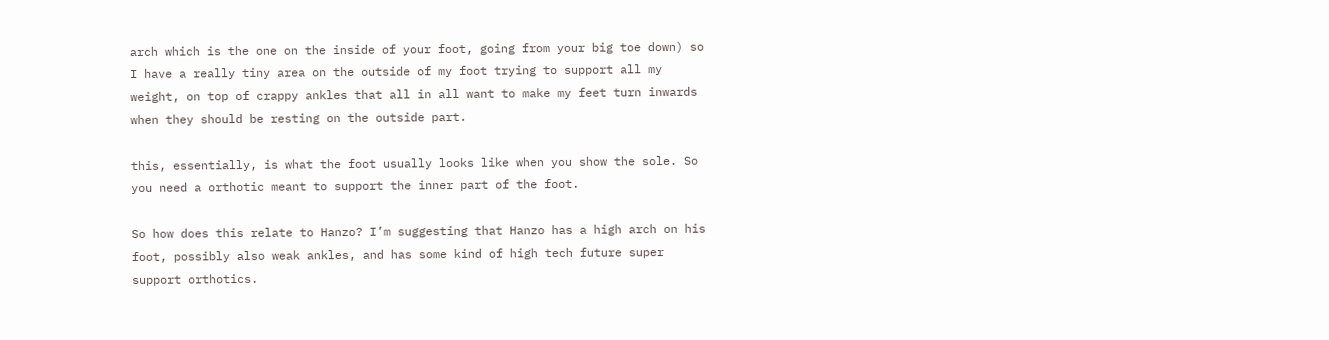arch which is the one on the inside of your foot, going from your big toe down) so I have a really tiny area on the outside of my foot trying to support all my weight, on top of crappy ankles that all in all want to make my feet turn inwards when they should be resting on the outside part.

this, essentially, is what the foot usually looks like when you show the sole. So you need a orthotic meant to support the inner part of the foot.

So how does this relate to Hanzo? I’m suggesting that Hanzo has a high arch on his foot, possibly also weak ankles, and has some kind of high tech future super support orthotics.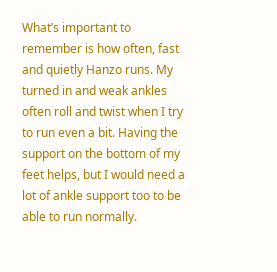What’s important to remember is how often, fast and quietly Hanzo runs. My turned in and weak ankles often roll and twist when I try to run even a bit. Having the support on the bottom of my feet helps, but I would need a lot of ankle support too to be able to run normally.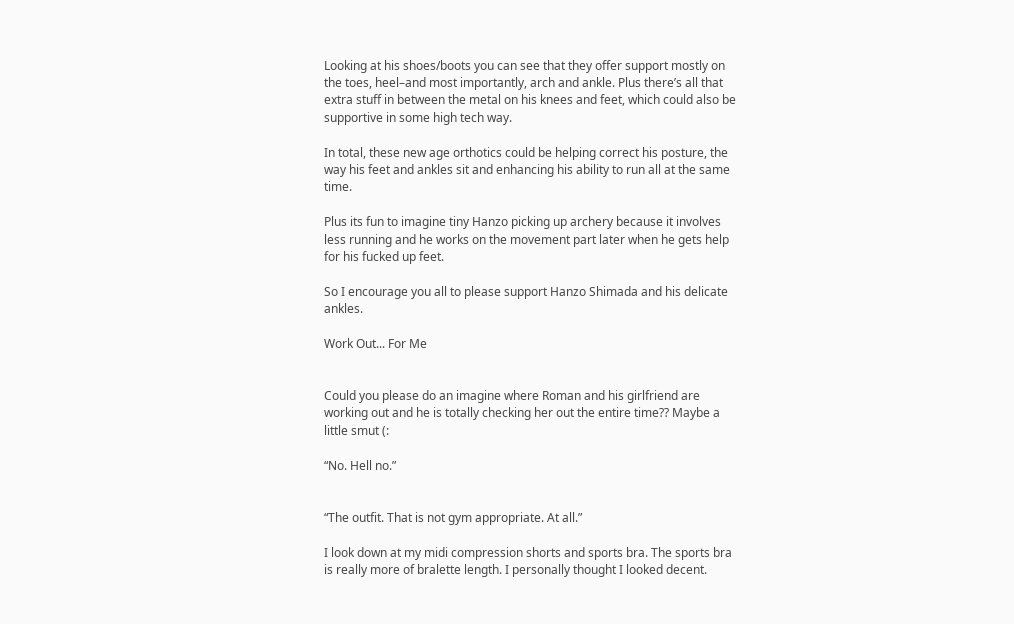Looking at his shoes/boots you can see that they offer support mostly on the toes, heel–and most importantly, arch and ankle. Plus there’s all that extra stuff in between the metal on his knees and feet, which could also be supportive in some high tech way.

In total, these new age orthotics could be helping correct his posture, the way his feet and ankles sit and enhancing his ability to run all at the same time.

Plus its fun to imagine tiny Hanzo picking up archery because it involves less running and he works on the movement part later when he gets help for his fucked up feet.

So I encourage you all to please support Hanzo Shimada and his delicate ankles.

Work Out... For Me


Could you please do an imagine where Roman and his girlfriend are working out and he is totally checking her out the entire time?? Maybe a little smut (:

“No. Hell no.”


“The outfit. That is not gym appropriate. At all.”

I look down at my midi compression shorts and sports bra. The sports bra is really more of bralette length. I personally thought I looked decent.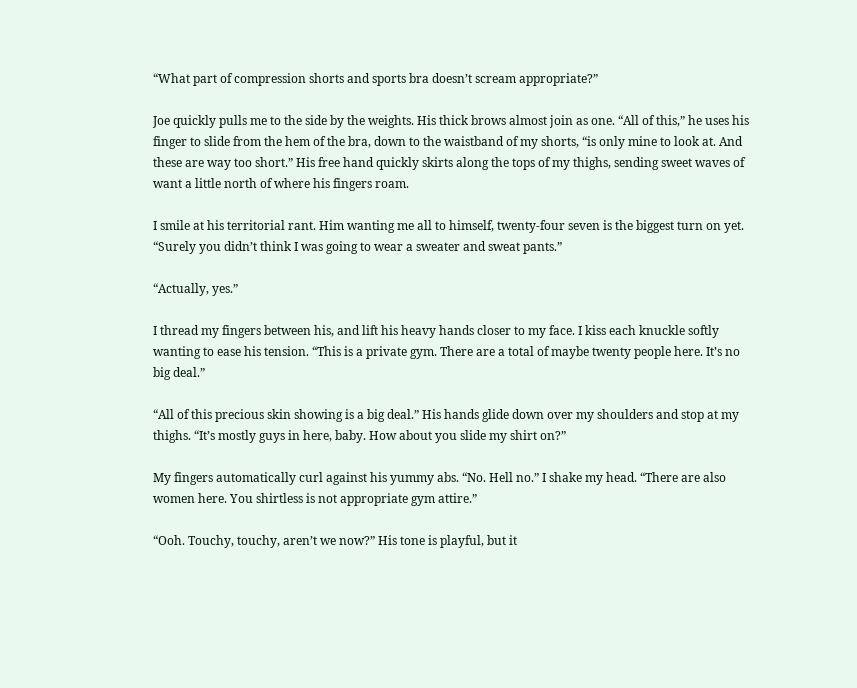“What part of compression shorts and sports bra doesn’t scream appropriate?”

Joe quickly pulls me to the side by the weights. His thick brows almost join as one. “All of this,” he uses his finger to slide from the hem of the bra, down to the waistband of my shorts, “is only mine to look at. And these are way too short.” His free hand quickly skirts along the tops of my thighs, sending sweet waves of want a little north of where his fingers roam.

I smile at his territorial rant. Him wanting me all to himself, twenty-four seven is the biggest turn on yet. “Surely you didn’t think I was going to wear a sweater and sweat pants.”

“Actually, yes.”

I thread my fingers between his, and lift his heavy hands closer to my face. I kiss each knuckle softly wanting to ease his tension. “This is a private gym. There are a total of maybe twenty people here. It’s no big deal.”

“All of this precious skin showing is a big deal.” His hands glide down over my shoulders and stop at my thighs. “It’s mostly guys in here, baby. How about you slide my shirt on?”

My fingers automatically curl against his yummy abs. “No. Hell no.” I shake my head. “There are also women here. You shirtless is not appropriate gym attire.”

“Ooh. Touchy, touchy, aren’t we now?” His tone is playful, but it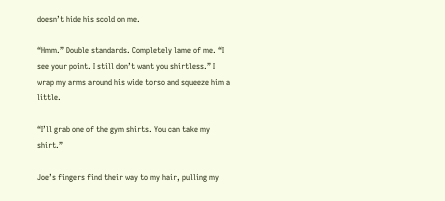doesn’t hide his scold on me.

“Hmm.” Double standards. Completely lame of me. “I see your point. I still don’t want you shirtless.” I wrap my arms around his wide torso and squeeze him a little.

“I’ll grab one of the gym shirts. You can take my shirt.”

Joe’s fingers find their way to my hair, pulling my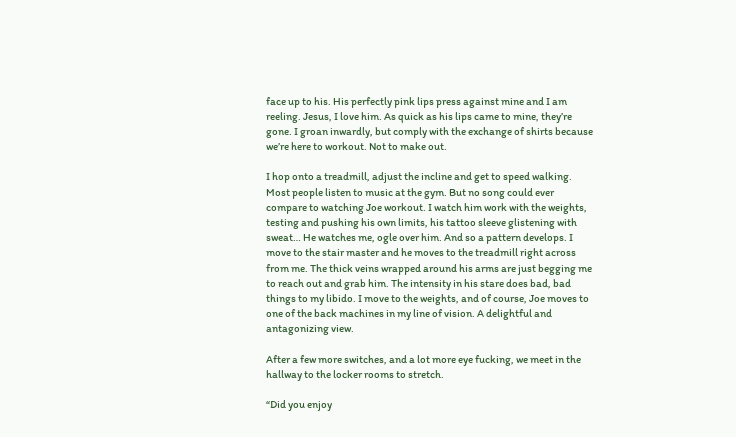face up to his. His perfectly pink lips press against mine and I am reeling. Jesus, I love him. As quick as his lips came to mine, they’re gone. I groan inwardly, but comply with the exchange of shirts because we’re here to workout. Not to make out.

I hop onto a treadmill, adjust the incline and get to speed walking. Most people listen to music at the gym. But no song could ever compare to watching Joe workout. I watch him work with the weights, testing and pushing his own limits, his tattoo sleeve glistening with sweat… He watches me, ogle over him. And so a pattern develops. I move to the stair master and he moves to the treadmill right across from me. The thick veins wrapped around his arms are just begging me to reach out and grab him. The intensity in his stare does bad, bad things to my libido. I move to the weights, and of course, Joe moves to one of the back machines in my line of vision. A delightful and antagonizing view.

After a few more switches, and a lot more eye fucking, we meet in the hallway to the locker rooms to stretch.

“Did you enjoy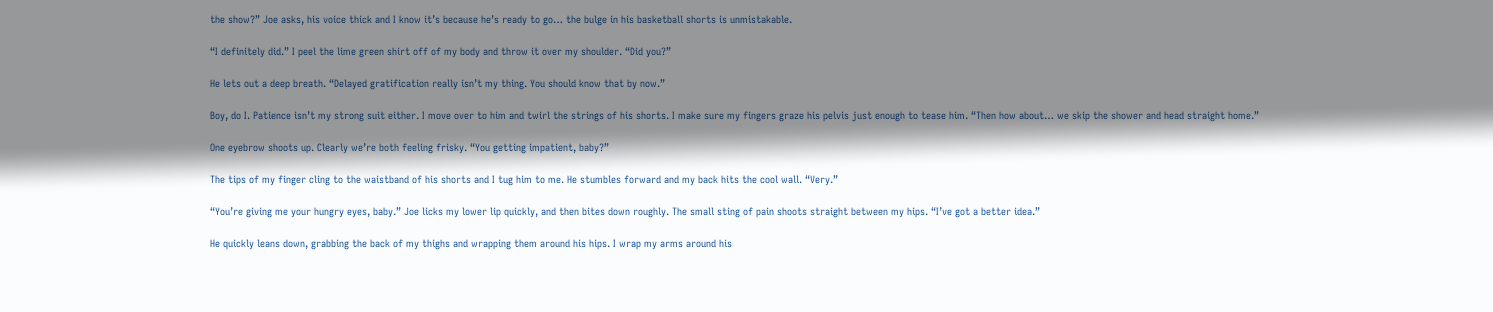the show?” Joe asks, his voice thick and I know it’s because he’s ready to go… the bulge in his basketball shorts is unmistakable.

“I definitely did.” I peel the lime green shirt off of my body and throw it over my shoulder. “Did you?”

He lets out a deep breath. “Delayed gratification really isn’t my thing. You should know that by now.”

Boy, do I. Patience isn’t my strong suit either. I move over to him and twirl the strings of his shorts. I make sure my fingers graze his pelvis just enough to tease him. “Then how about… we skip the shower and head straight home.”

One eyebrow shoots up. Clearly we’re both feeling frisky. “You getting impatient, baby?”

The tips of my finger cling to the waistband of his shorts and I tug him to me. He stumbles forward and my back hits the cool wall. “Very.”

“You’re giving me your hungry eyes, baby.” Joe licks my lower lip quickly, and then bites down roughly. The small sting of pain shoots straight between my hips. “I’ve got a better idea.”

He quickly leans down, grabbing the back of my thighs and wrapping them around his hips. I wrap my arms around his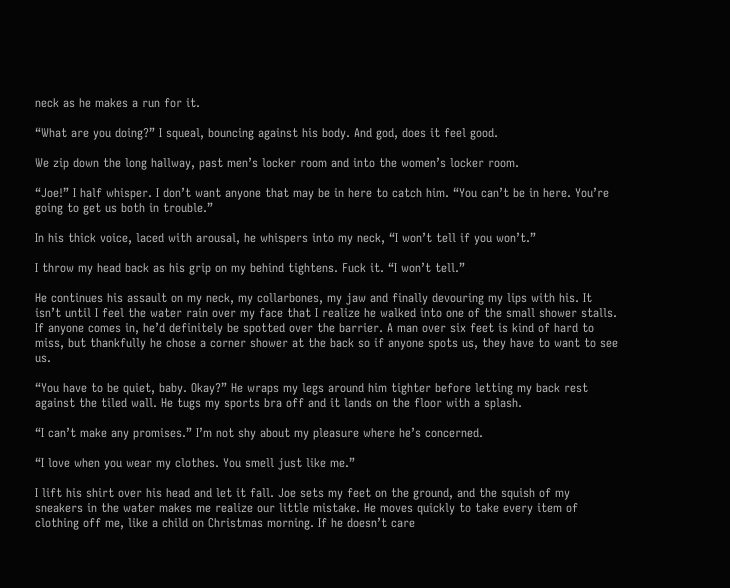neck as he makes a run for it.

“What are you doing?” I squeal, bouncing against his body. And god, does it feel good.

We zip down the long hallway, past men’s locker room and into the women’s locker room.

“Joe!” I half whisper. I don’t want anyone that may be in here to catch him. “You can’t be in here. You’re going to get us both in trouble.”

In his thick voice, laced with arousal, he whispers into my neck, “I won’t tell if you won’t.”

I throw my head back as his grip on my behind tightens. Fuck it. “I won’t tell.”

He continues his assault on my neck, my collarbones, my jaw and finally devouring my lips with his. It isn’t until I feel the water rain over my face that I realize he walked into one of the small shower stalls. If anyone comes in, he’d definitely be spotted over the barrier. A man over six feet is kind of hard to miss, but thankfully he chose a corner shower at the back so if anyone spots us, they have to want to see us.

“You have to be quiet, baby. Okay?” He wraps my legs around him tighter before letting my back rest against the tiled wall. He tugs my sports bra off and it lands on the floor with a splash.

“I can’t make any promises.” I’m not shy about my pleasure where he’s concerned.

“I love when you wear my clothes. You smell just like me.”

I lift his shirt over his head and let it fall. Joe sets my feet on the ground, and the squish of my sneakers in the water makes me realize our little mistake. He moves quickly to take every item of clothing off me, like a child on Christmas morning. If he doesn’t care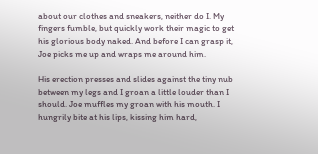about our clothes and sneakers, neither do I. My fingers fumble, but quickly work their magic to get his glorious body naked. And before I can grasp it, Joe picks me up and wraps me around him.

His erection presses and slides against the tiny nub between my legs and I groan a little louder than I should. Joe muffles my groan with his mouth. I hungrily bite at his lips, kissing him hard,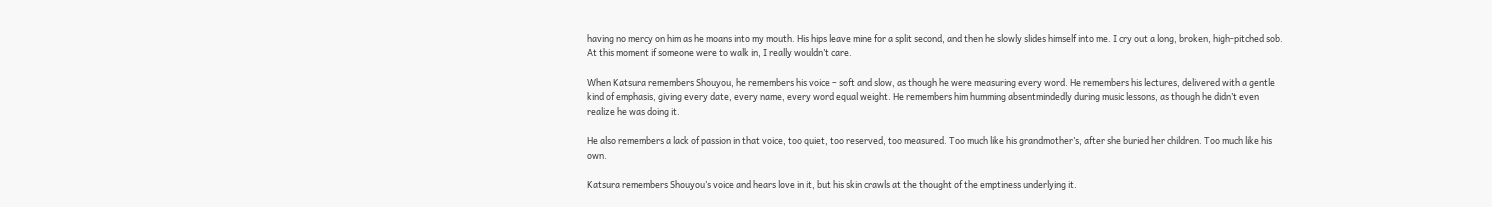having no mercy on him as he moans into my mouth. His hips leave mine for a split second, and then he slowly slides himself into me. I cry out a long, broken, high-pitched sob. At this moment if someone were to walk in, I really wouldn’t care.

When Katsura remembers Shouyou, he remembers his voice – soft and slow, as though he were measuring every word. He remembers his lectures, delivered with a gentle kind of emphasis, giving every date, every name, every word equal weight. He remembers him humming absentmindedly during music lessons, as though he didn’t even realize he was doing it.

He also remembers a lack of passion in that voice, too quiet, too reserved, too measured. Too much like his grandmother’s, after she buried her children. Too much like his own.

Katsura remembers Shouyou’s voice and hears love in it, but his skin crawls at the thought of the emptiness underlying it.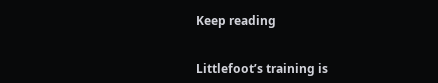Keep reading


Littlefoot’s training is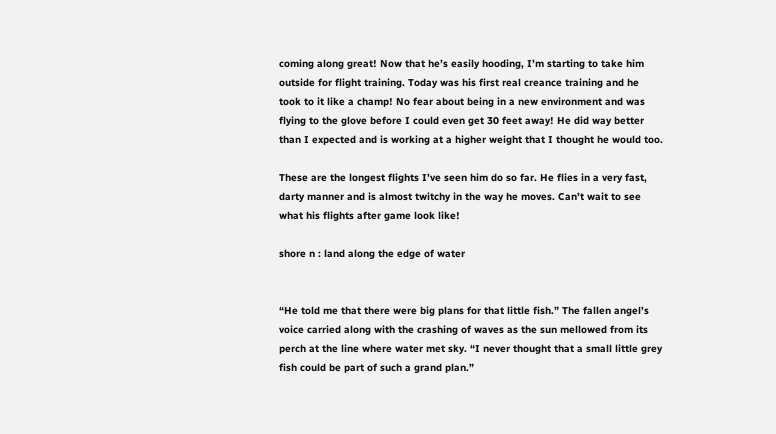coming along great! Now that he’s easily hooding, I’m starting to take him outside for flight training. Today was his first real creance training and he took to it like a champ! No fear about being in a new environment and was flying to the glove before I could even get 30 feet away! He did way better than I expected and is working at a higher weight that I thought he would too.

These are the longest flights I’ve seen him do so far. He flies in a very fast, darty manner and is almost twitchy in the way he moves. Can’t wait to see what his flights after game look like!

shore n : land along the edge of water


“He told me that there were big plans for that little fish.” The fallen angel’s voice carried along with the crashing of waves as the sun mellowed from its perch at the line where water met sky. “I never thought that a small little grey fish could be part of such a grand plan.”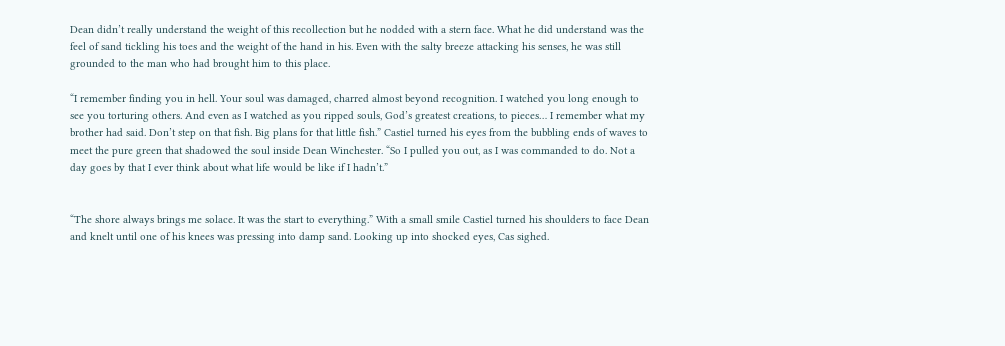Dean didn’t really understand the weight of this recollection but he nodded with a stern face. What he did understand was the feel of sand tickling his toes and the weight of the hand in his. Even with the salty breeze attacking his senses, he was still grounded to the man who had brought him to this place.

“I remember finding you in hell. Your soul was damaged, charred almost beyond recognition. I watched you long enough to see you torturing others. And even as I watched as you ripped souls, God’s greatest creations, to pieces… I remember what my brother had said. Don’t step on that fish. Big plans for that little fish.” Castiel turned his eyes from the bubbling ends of waves to meet the pure green that shadowed the soul inside Dean Winchester. “So I pulled you out, as I was commanded to do. Not a day goes by that I ever think about what life would be like if I hadn’t.”


“The shore always brings me solace. It was the start to everything.” With a small smile Castiel turned his shoulders to face Dean and knelt until one of his knees was pressing into damp sand. Looking up into shocked eyes, Cas sighed.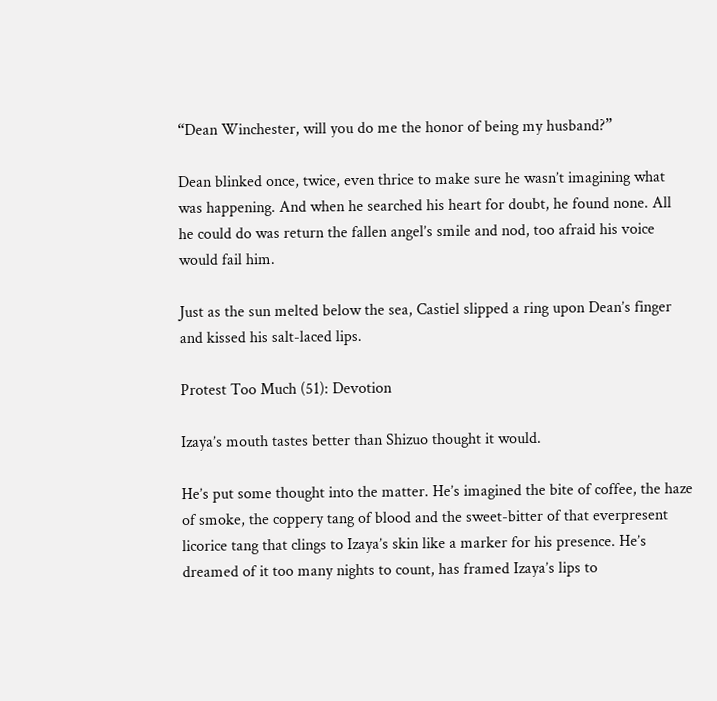“Dean Winchester, will you do me the honor of being my husband?”

Dean blinked once, twice, even thrice to make sure he wasn’t imagining what was happening. And when he searched his heart for doubt, he found none. All he could do was return the fallen angel’s smile and nod, too afraid his voice would fail him.

Just as the sun melted below the sea, Castiel slipped a ring upon Dean’s finger and kissed his salt-laced lips.

Protest Too Much (51): Devotion

Izaya’s mouth tastes better than Shizuo thought it would.

He’s put some thought into the matter. He’s imagined the bite of coffee, the haze of smoke, the coppery tang of blood and the sweet-bitter of that everpresent licorice tang that clings to Izaya’s skin like a marker for his presence. He’s dreamed of it too many nights to count, has framed Izaya’s lips to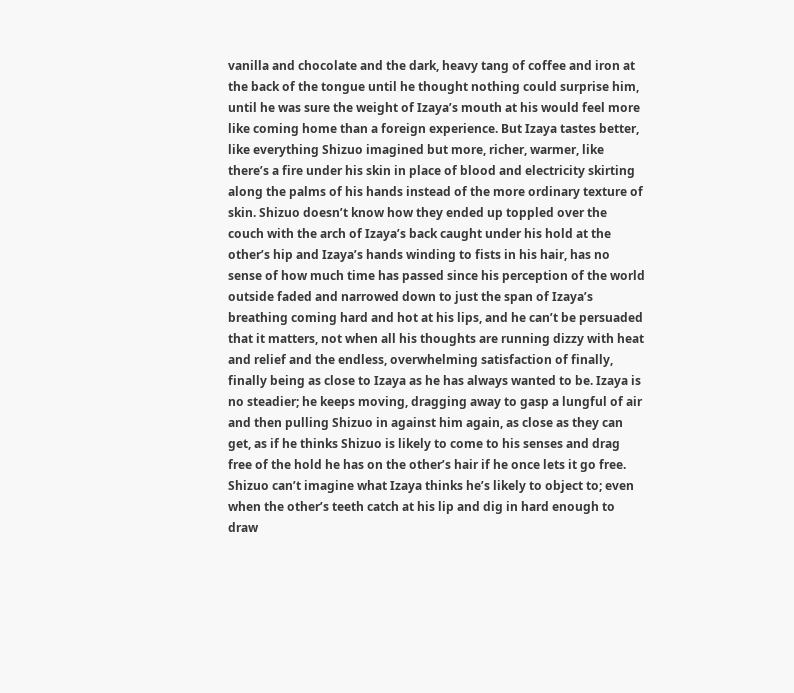vanilla and chocolate and the dark, heavy tang of coffee and iron at the back of the tongue until he thought nothing could surprise him, until he was sure the weight of Izaya’s mouth at his would feel more like coming home than a foreign experience. But Izaya tastes better, like everything Shizuo imagined but more, richer, warmer, like there’s a fire under his skin in place of blood and electricity skirting along the palms of his hands instead of the more ordinary texture of skin. Shizuo doesn’t know how they ended up toppled over the couch with the arch of Izaya’s back caught under his hold at the other’s hip and Izaya’s hands winding to fists in his hair, has no sense of how much time has passed since his perception of the world outside faded and narrowed down to just the span of Izaya’s breathing coming hard and hot at his lips, and he can’t be persuaded that it matters, not when all his thoughts are running dizzy with heat and relief and the endless, overwhelming satisfaction of finally, finally being as close to Izaya as he has always wanted to be. Izaya is no steadier; he keeps moving, dragging away to gasp a lungful of air and then pulling Shizuo in against him again, as close as they can get, as if he thinks Shizuo is likely to come to his senses and drag free of the hold he has on the other’s hair if he once lets it go free. Shizuo can’t imagine what Izaya thinks he’s likely to object to; even when the other’s teeth catch at his lip and dig in hard enough to draw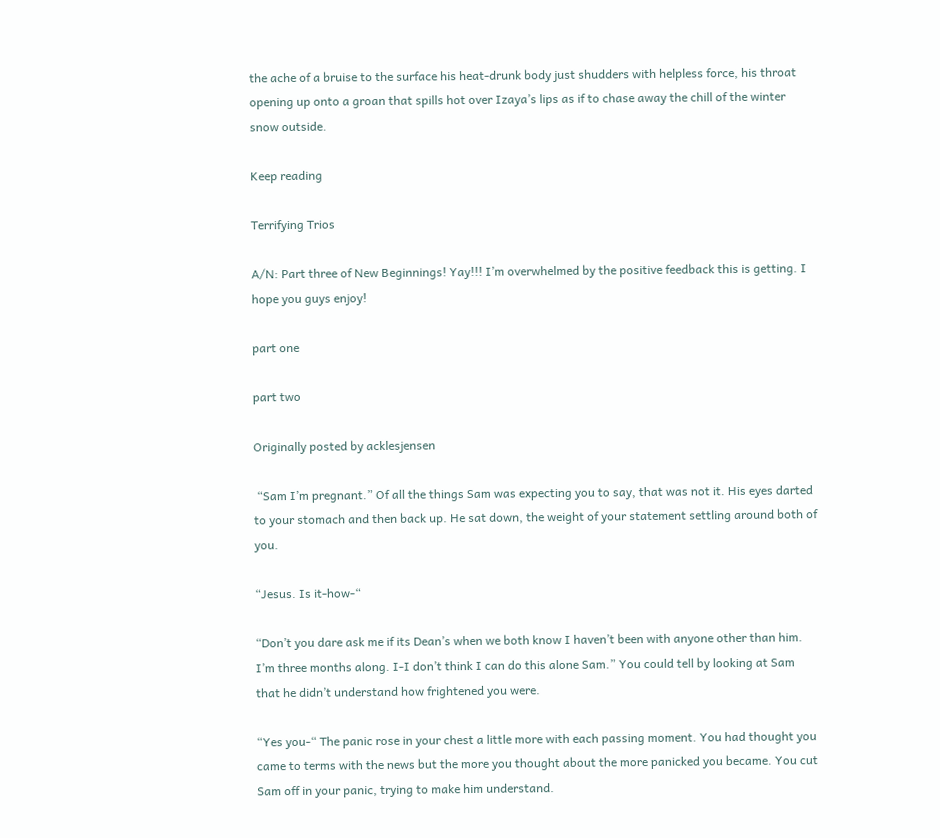the ache of a bruise to the surface his heat-drunk body just shudders with helpless force, his throat opening up onto a groan that spills hot over Izaya’s lips as if to chase away the chill of the winter snow outside.

Keep reading

Terrifying Trios

A/N: Part three of New Beginnings! Yay!!! I’m overwhelmed by the positive feedback this is getting. I hope you guys enjoy!

part one

part two

Originally posted by acklesjensen

 “Sam I’m pregnant.” Of all the things Sam was expecting you to say, that was not it. His eyes darted to your stomach and then back up. He sat down, the weight of your statement settling around both of you.

“Jesus. Is it-how-“

“Don’t you dare ask me if its Dean’s when we both know I haven’t been with anyone other than him. I’m three months along. I-I don’t think I can do this alone Sam.” You could tell by looking at Sam that he didn’t understand how frightened you were.

“Yes you-“ The panic rose in your chest a little more with each passing moment. You had thought you came to terms with the news but the more you thought about the more panicked you became. You cut Sam off in your panic, trying to make him understand.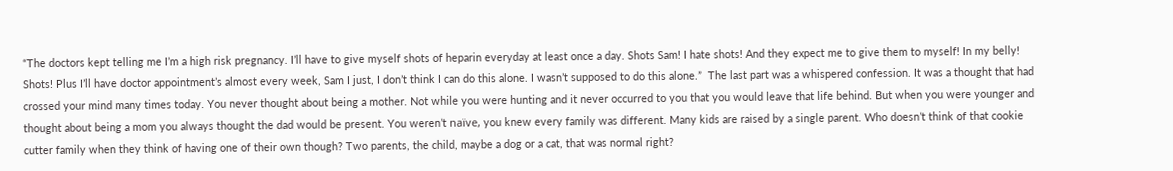“The doctors kept telling me I’m a high risk pregnancy. I’ll have to give myself shots of heparin everyday at least once a day. Shots Sam! I hate shots! And they expect me to give them to myself! In my belly! Shots! Plus I’ll have doctor appointment’s almost every week, Sam I just, I don’t think I can do this alone. I wasn’t supposed to do this alone.”  The last part was a whispered confession. It was a thought that had crossed your mind many times today. You never thought about being a mother. Not while you were hunting and it never occurred to you that you would leave that life behind. But when you were younger and thought about being a mom you always thought the dad would be present. You weren’t naïve, you knew every family was different. Many kids are raised by a single parent. Who doesn’t think of that cookie cutter family when they think of having one of their own though? Two parents, the child, maybe a dog or a cat, that was normal right?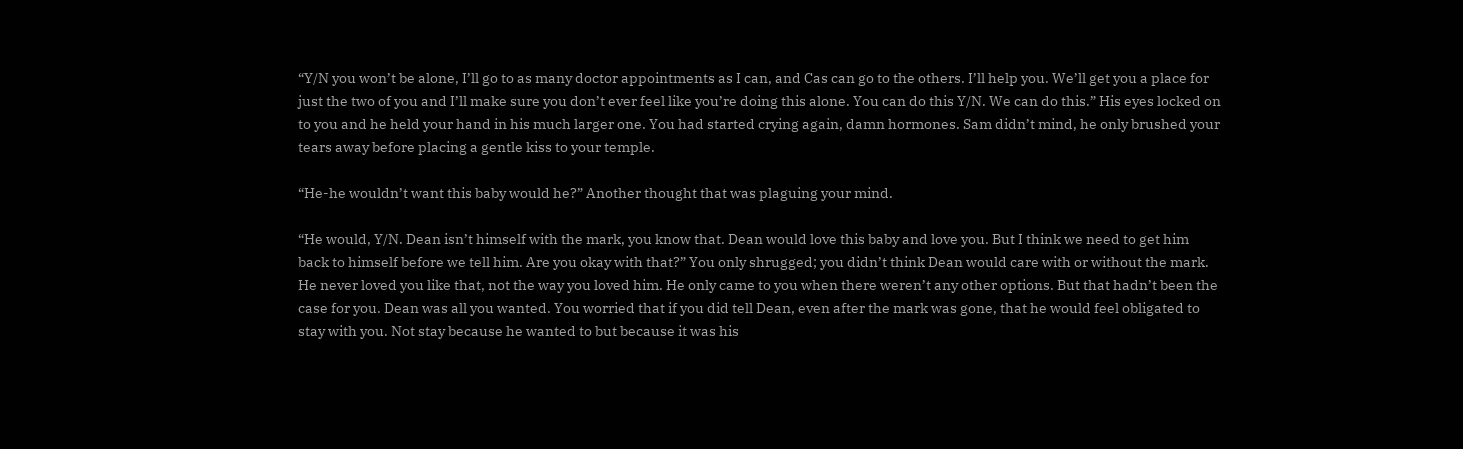“Y/N you won’t be alone, I’ll go to as many doctor appointments as I can, and Cas can go to the others. I’ll help you. We’ll get you a place for just the two of you and I’ll make sure you don’t ever feel like you’re doing this alone. You can do this Y/N. We can do this.” His eyes locked on to you and he held your hand in his much larger one. You had started crying again, damn hormones. Sam didn’t mind, he only brushed your tears away before placing a gentle kiss to your temple.

“He-he wouldn’t want this baby would he?” Another thought that was plaguing your mind.

“He would, Y/N. Dean isn’t himself with the mark, you know that. Dean would love this baby and love you. But I think we need to get him back to himself before we tell him. Are you okay with that?” You only shrugged; you didn’t think Dean would care with or without the mark. He never loved you like that, not the way you loved him. He only came to you when there weren’t any other options. But that hadn’t been the case for you. Dean was all you wanted. You worried that if you did tell Dean, even after the mark was gone, that he would feel obligated to stay with you. Not stay because he wanted to but because it was his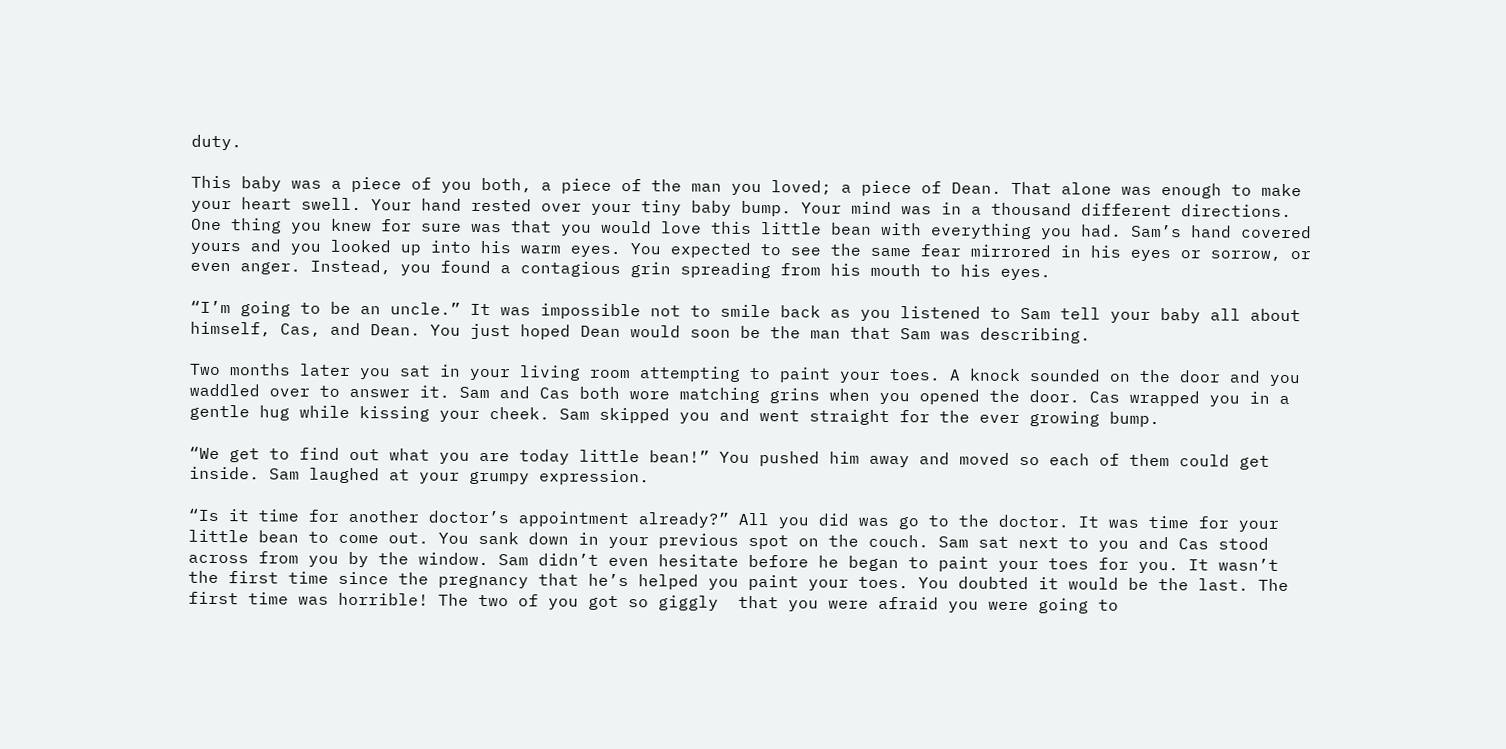duty.

This baby was a piece of you both, a piece of the man you loved; a piece of Dean. That alone was enough to make your heart swell. Your hand rested over your tiny baby bump. Your mind was in a thousand different directions. One thing you knew for sure was that you would love this little bean with everything you had. Sam’s hand covered yours and you looked up into his warm eyes. You expected to see the same fear mirrored in his eyes or sorrow, or even anger. Instead, you found a contagious grin spreading from his mouth to his eyes.

“I’m going to be an uncle.” It was impossible not to smile back as you listened to Sam tell your baby all about himself, Cas, and Dean. You just hoped Dean would soon be the man that Sam was describing.

Two months later you sat in your living room attempting to paint your toes. A knock sounded on the door and you waddled over to answer it. Sam and Cas both wore matching grins when you opened the door. Cas wrapped you in a gentle hug while kissing your cheek. Sam skipped you and went straight for the ever growing bump.

“We get to find out what you are today little bean!” You pushed him away and moved so each of them could get inside. Sam laughed at your grumpy expression.

“Is it time for another doctor’s appointment already?” All you did was go to the doctor. It was time for your little bean to come out. You sank down in your previous spot on the couch. Sam sat next to you and Cas stood across from you by the window. Sam didn’t even hesitate before he began to paint your toes for you. It wasn’t the first time since the pregnancy that he’s helped you paint your toes. You doubted it would be the last. The first time was horrible! The two of you got so giggly  that you were afraid you were going to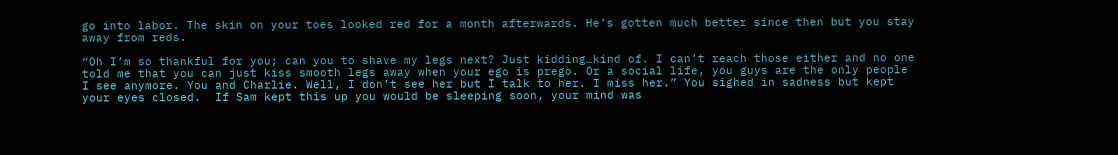go into labor. The skin on your toes looked red for a month afterwards. He’s gotten much better since then but you stay away from reds.

“Oh I’m so thankful for you; can you to shave my legs next? Just kidding…kind of. I can’t reach those either and no one told me that you can just kiss smooth legs away when your ego is prego. Or a social life, you guys are the only people I see anymore. You and Charlie. Well, I don’t see her but I talk to her. I miss her.” You sighed in sadness but kept your eyes closed.  If Sam kept this up you would be sleeping soon, your mind was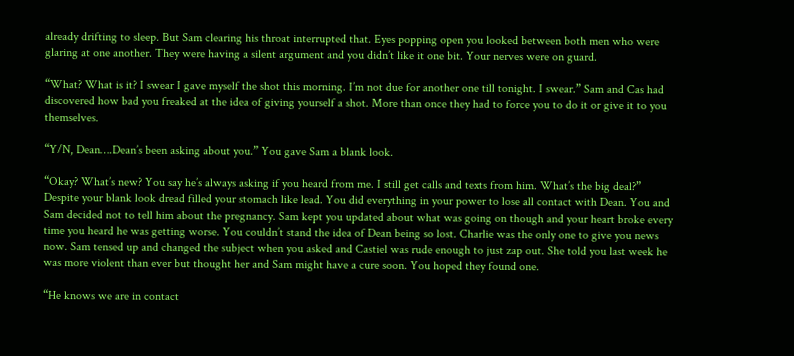already drifting to sleep. But Sam clearing his throat interrupted that. Eyes popping open you looked between both men who were glaring at one another. They were having a silent argument and you didn’t like it one bit. Your nerves were on guard.

“What? What is it? I swear I gave myself the shot this morning. I’m not due for another one till tonight. I swear.” Sam and Cas had discovered how bad you freaked at the idea of giving yourself a shot. More than once they had to force you to do it or give it to you themselves.

“Y/N, Dean….Dean’s been asking about you.” You gave Sam a blank look.

“Okay? What’s new? You say he’s always asking if you heard from me. I still get calls and texts from him. What’s the big deal?” Despite your blank look dread filled your stomach like lead. You did everything in your power to lose all contact with Dean. You and Sam decided not to tell him about the pregnancy. Sam kept you updated about what was going on though and your heart broke every time you heard he was getting worse. You couldn’t stand the idea of Dean being so lost. Charlie was the only one to give you news now. Sam tensed up and changed the subject when you asked and Castiel was rude enough to just zap out. She told you last week he was more violent than ever but thought her and Sam might have a cure soon. You hoped they found one.

“He knows we are in contact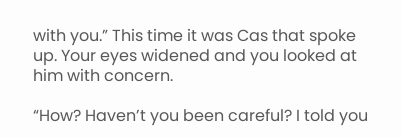with you.” This time it was Cas that spoke up. Your eyes widened and you looked at him with concern.

“How? Haven’t you been careful? I told you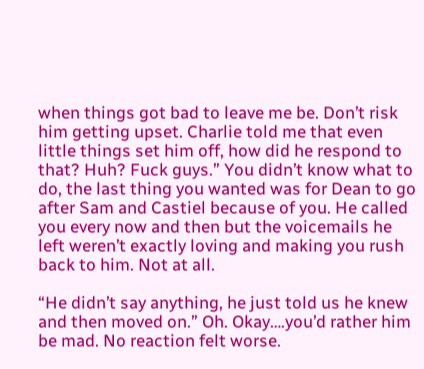when things got bad to leave me be. Don’t risk him getting upset. Charlie told me that even little things set him off, how did he respond to that? Huh? Fuck guys.” You didn’t know what to do, the last thing you wanted was for Dean to go after Sam and Castiel because of you. He called you every now and then but the voicemails he left weren’t exactly loving and making you rush back to him. Not at all.

“He didn’t say anything, he just told us he knew and then moved on.” Oh. Okay….you’d rather him be mad. No reaction felt worse.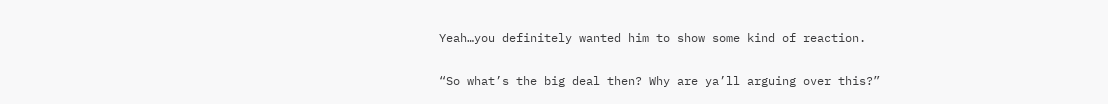Yeah…you definitely wanted him to show some kind of reaction.

“So what’s the big deal then? Why are ya’ll arguing over this?”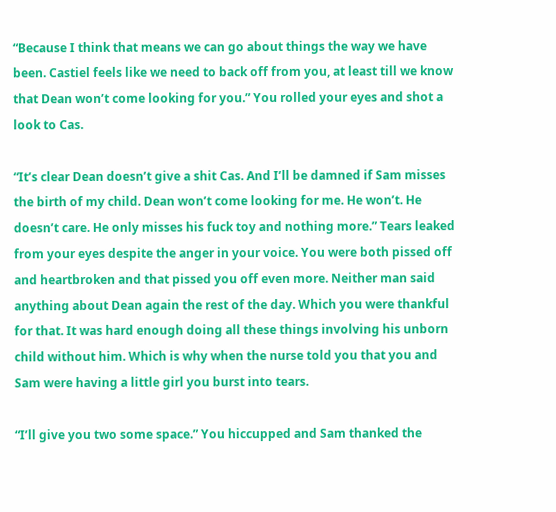“Because I think that means we can go about things the way we have been. Castiel feels like we need to back off from you, at least till we know that Dean won’t come looking for you.” You rolled your eyes and shot a look to Cas.

“It’s clear Dean doesn’t give a shit Cas. And I’ll be damned if Sam misses the birth of my child. Dean won’t come looking for me. He won’t. He doesn’t care. He only misses his fuck toy and nothing more.” Tears leaked from your eyes despite the anger in your voice. You were both pissed off and heartbroken and that pissed you off even more. Neither man said anything about Dean again the rest of the day. Which you were thankful for that. It was hard enough doing all these things involving his unborn child without him. Which is why when the nurse told you that you and Sam were having a little girl you burst into tears.

“I’ll give you two some space.” You hiccupped and Sam thanked the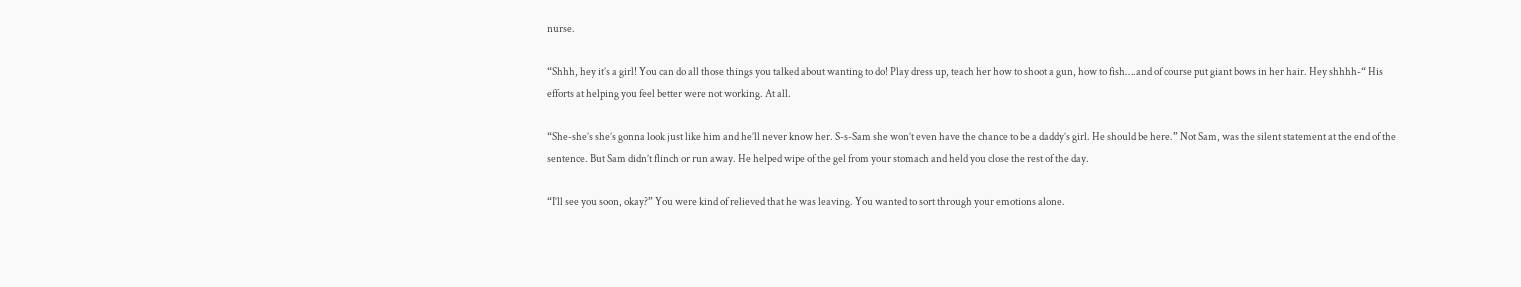nurse.

“Shhh, hey it’s a girl! You can do all those things you talked about wanting to do! Play dress up, teach her how to shoot a gun, how to fish….and of course put giant bows in her hair. Hey shhhh-“ His efforts at helping you feel better were not working. At all.

“She-she’s she’s gonna look just like him and he’ll never know her. S-s-Sam she won’t even have the chance to be a daddy’s girl. He should be here.” Not Sam, was the silent statement at the end of the sentence. But Sam didn’t flinch or run away. He helped wipe of the gel from your stomach and held you close the rest of the day.

“I’ll see you soon, okay?” You were kind of relieved that he was leaving. You wanted to sort through your emotions alone.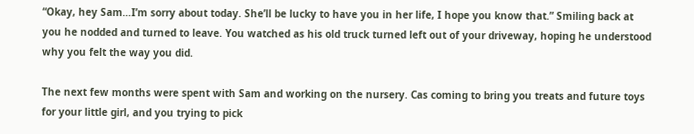“Okay, hey Sam…I’m sorry about today. She’ll be lucky to have you in her life, I hope you know that.” Smiling back at you he nodded and turned to leave. You watched as his old truck turned left out of your driveway, hoping he understood why you felt the way you did.

The next few months were spent with Sam and working on the nursery. Cas coming to bring you treats and future toys for your little girl, and you trying to pick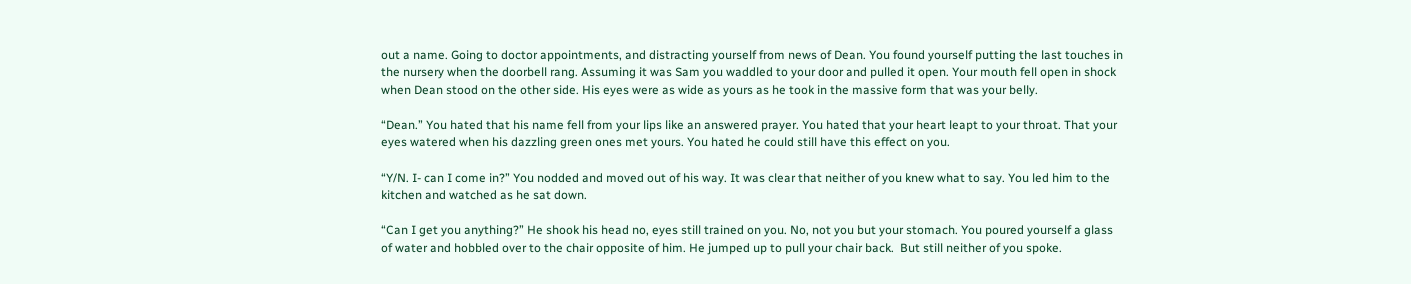out a name. Going to doctor appointments, and distracting yourself from news of Dean. You found yourself putting the last touches in the nursery when the doorbell rang. Assuming it was Sam you waddled to your door and pulled it open. Your mouth fell open in shock when Dean stood on the other side. His eyes were as wide as yours as he took in the massive form that was your belly.

“Dean.” You hated that his name fell from your lips like an answered prayer. You hated that your heart leapt to your throat. That your eyes watered when his dazzling green ones met yours. You hated he could still have this effect on you.

“Y/N. I- can I come in?” You nodded and moved out of his way. It was clear that neither of you knew what to say. You led him to the kitchen and watched as he sat down.

“Can I get you anything?” He shook his head no, eyes still trained on you. No, not you but your stomach. You poured yourself a glass of water and hobbled over to the chair opposite of him. He jumped up to pull your chair back.  But still neither of you spoke.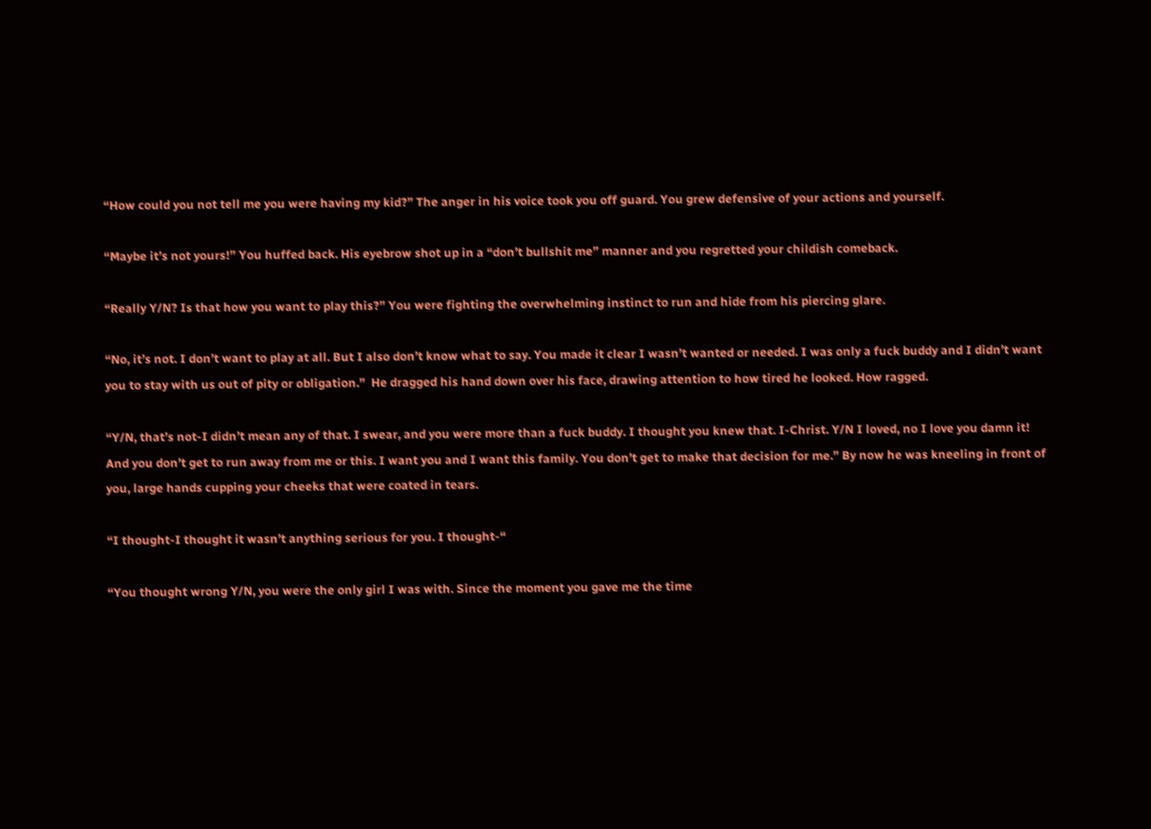“How could you not tell me you were having my kid?” The anger in his voice took you off guard. You grew defensive of your actions and yourself.

“Maybe it’s not yours!” You huffed back. His eyebrow shot up in a “don’t bullshit me” manner and you regretted your childish comeback.

“Really Y/N? Is that how you want to play this?” You were fighting the overwhelming instinct to run and hide from his piercing glare.

“No, it’s not. I don’t want to play at all. But I also don’t know what to say. You made it clear I wasn’t wanted or needed. I was only a fuck buddy and I didn’t want you to stay with us out of pity or obligation.”  He dragged his hand down over his face, drawing attention to how tired he looked. How ragged.

“Y/N, that’s not-I didn’t mean any of that. I swear, and you were more than a fuck buddy. I thought you knew that. I-Christ. Y/N I loved, no I love you damn it! And you don’t get to run away from me or this. I want you and I want this family. You don’t get to make that decision for me.” By now he was kneeling in front of you, large hands cupping your cheeks that were coated in tears.

“I thought-I thought it wasn’t anything serious for you. I thought-“

“You thought wrong Y/N, you were the only girl I was with. Since the moment you gave me the time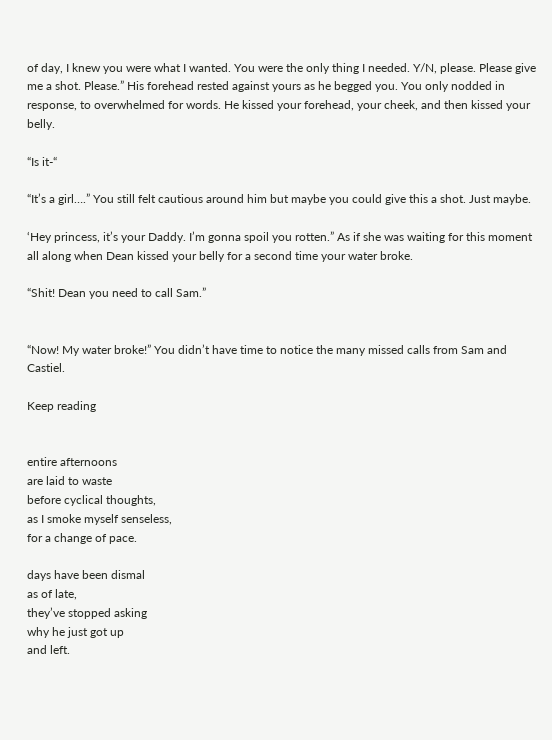of day, I knew you were what I wanted. You were the only thing I needed. Y/N, please. Please give me a shot. Please.” His forehead rested against yours as he begged you. You only nodded in response, to overwhelmed for words. He kissed your forehead, your cheek, and then kissed your belly.

“Is it-“

“It’s a girl….” You still felt cautious around him but maybe you could give this a shot. Just maybe.

‘Hey princess, it’s your Daddy. I’m gonna spoil you rotten.” As if she was waiting for this moment all along when Dean kissed your belly for a second time your water broke.

“Shit! Dean you need to call Sam.”


“Now! My water broke!” You didn’t have time to notice the many missed calls from Sam and Castiel.

Keep reading


entire afternoons
are laid to waste
before cyclical thoughts,
as I smoke myself senseless,
for a change of pace.

days have been dismal
as of late,
they’ve stopped asking
why he just got up
and left.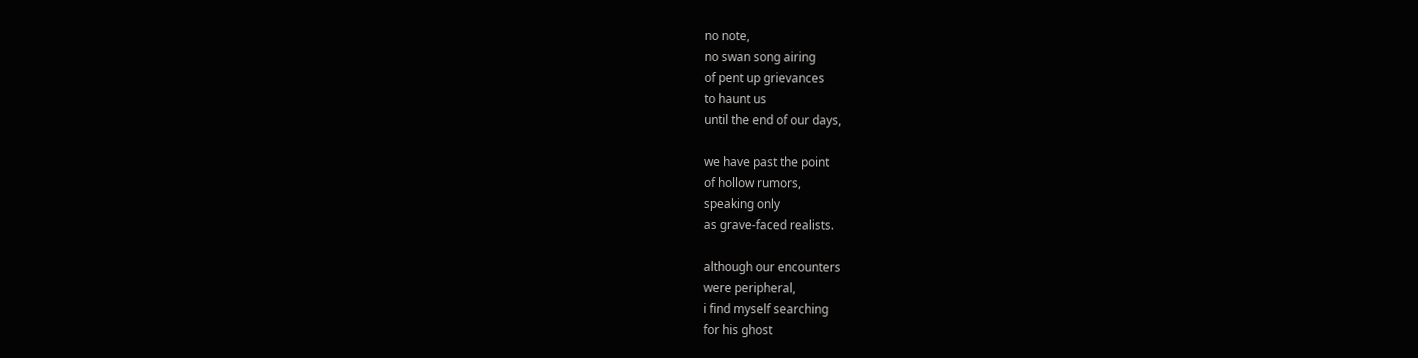no note,
no swan song airing
of pent up grievances
to haunt us
until the end of our days,

we have past the point
of hollow rumors,
speaking only
as grave-faced realists.

although our encounters
were peripheral,
i find myself searching
for his ghost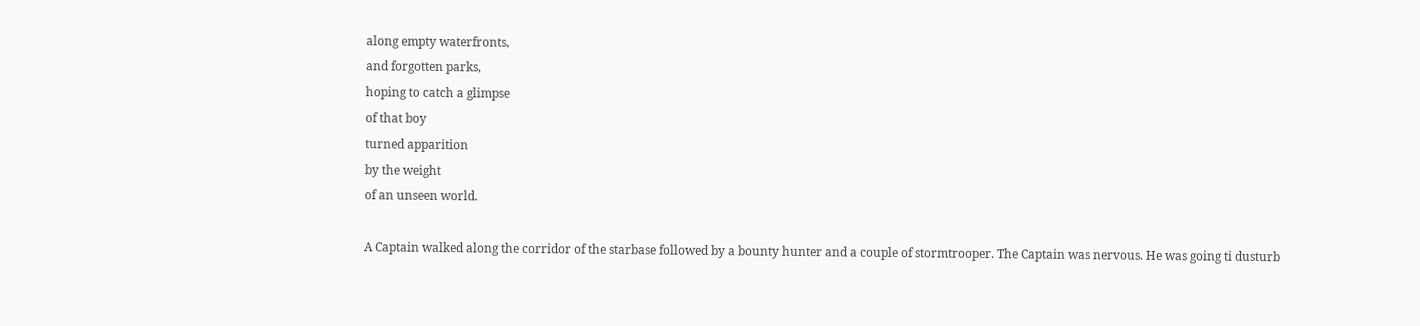along empty waterfronts,
and forgotten parks,
hoping to catch a glimpse
of that boy
turned apparition
by the weight
of an unseen world.

A Captain walked along the corridor of the starbase followed by a bounty hunter and a couple of stormtrooper. The Captain was nervous. He was going ti dusturb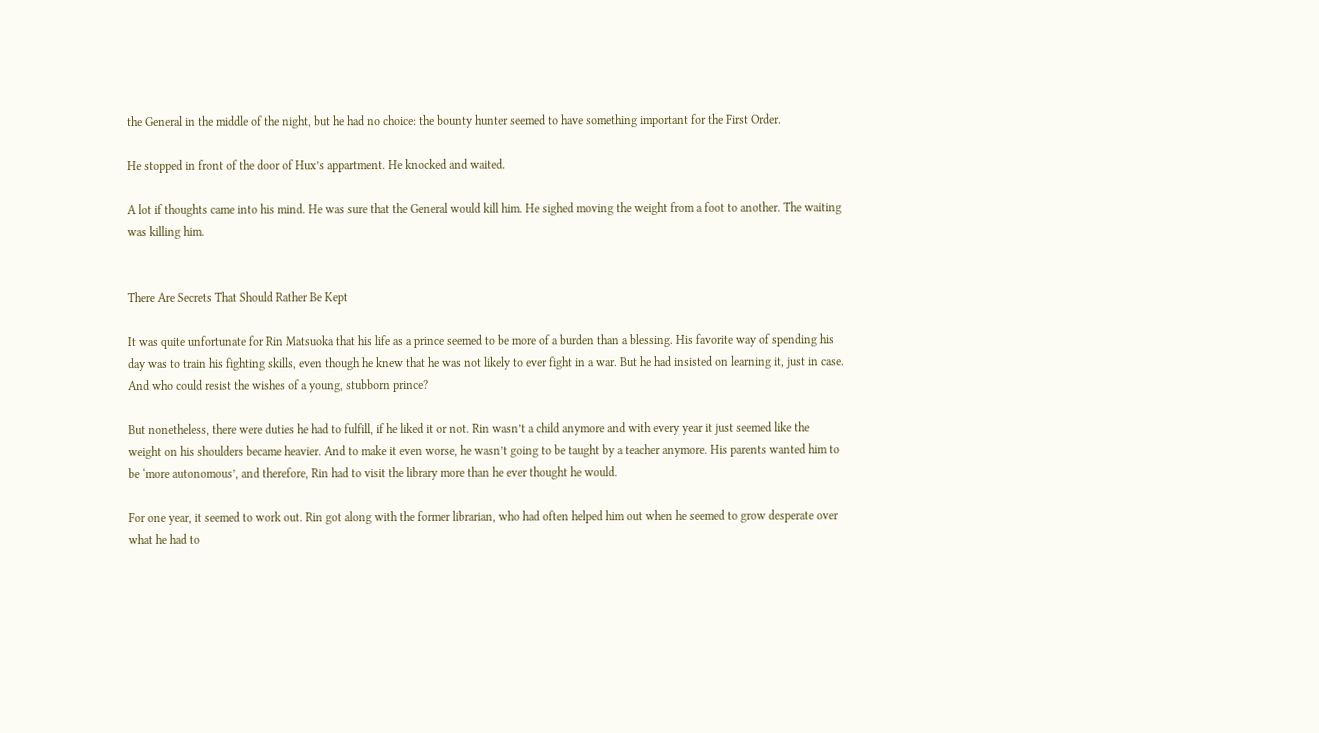the General in the middle of the night, but he had no choice: the bounty hunter seemed to have something important for the First Order.

He stopped in front of the door of Hux’s appartment. He knocked and waited.

A lot if thoughts came into his mind. He was sure that the General would kill him. He sighed moving the weight from a foot to another. The waiting was killing him.


There Are Secrets That Should Rather Be Kept

It was quite unfortunate for Rin Matsuoka that his life as a prince seemed to be more of a burden than a blessing. His favorite way of spending his day was to train his fighting skills, even though he knew that he was not likely to ever fight in a war. But he had insisted on learning it, just in case. And who could resist the wishes of a young, stubborn prince?

But nonetheless, there were duties he had to fulfill, if he liked it or not. Rin wasn’t a child anymore and with every year it just seemed like the weight on his shoulders became heavier. And to make it even worse, he wasn’t going to be taught by a teacher anymore. His parents wanted him to be ‘more autonomous’, and therefore, Rin had to visit the library more than he ever thought he would.

For one year, it seemed to work out. Rin got along with the former librarian, who had often helped him out when he seemed to grow desperate over what he had to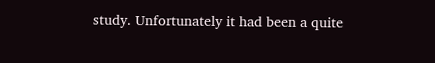study. Unfortunately it had been a quite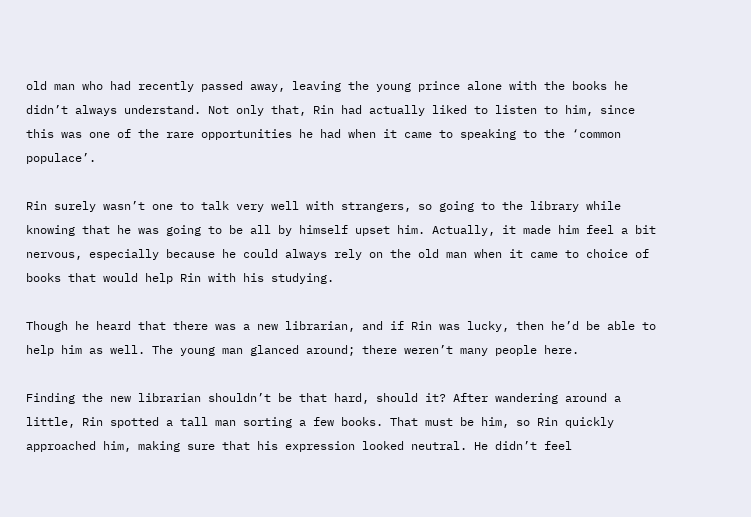old man who had recently passed away, leaving the young prince alone with the books he didn’t always understand. Not only that, Rin had actually liked to listen to him, since this was one of the rare opportunities he had when it came to speaking to the ‘common populace’.

Rin surely wasn’t one to talk very well with strangers, so going to the library while knowing that he was going to be all by himself upset him. Actually, it made him feel a bit nervous, especially because he could always rely on the old man when it came to choice of books that would help Rin with his studying.

Though he heard that there was a new librarian, and if Rin was lucky, then he’d be able to help him as well. The young man glanced around; there weren’t many people here.

Finding the new librarian shouldn’t be that hard, should it? After wandering around a little, Rin spotted a tall man sorting a few books. That must be him, so Rin quickly approached him, making sure that his expression looked neutral. He didn’t feel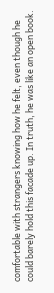comfortable with strangers knowing how he felt, even though he could barely hold this facade up. In truth, he was like an open book.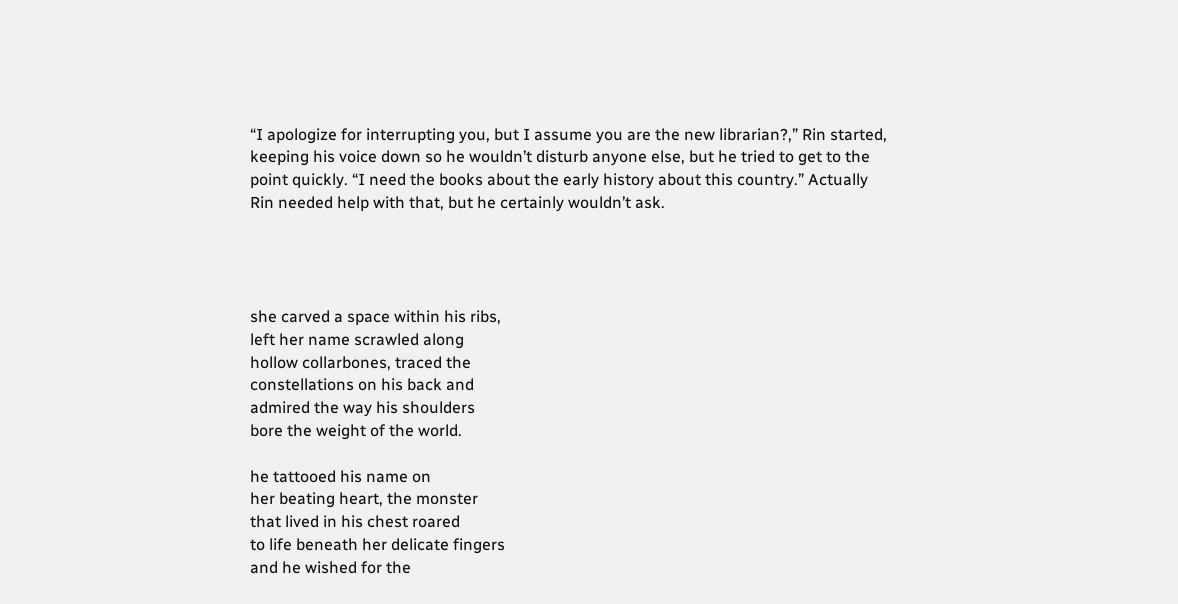“I apologize for interrupting you, but I assume you are the new librarian?,” Rin started, keeping his voice down so he wouldn’t disturb anyone else, but he tried to get to the point quickly. “I need the books about the early history about this country.” Actually Rin needed help with that, but he certainly wouldn’t ask.




she carved a space within his ribs,
left her name scrawled along
hollow collarbones, traced the
constellations on his back and
admired the way his shoulders
bore the weight of the world.

he tattooed his name on
her beating heart, the monster
that lived in his chest roared
to life beneath her delicate fingers
and he wished for the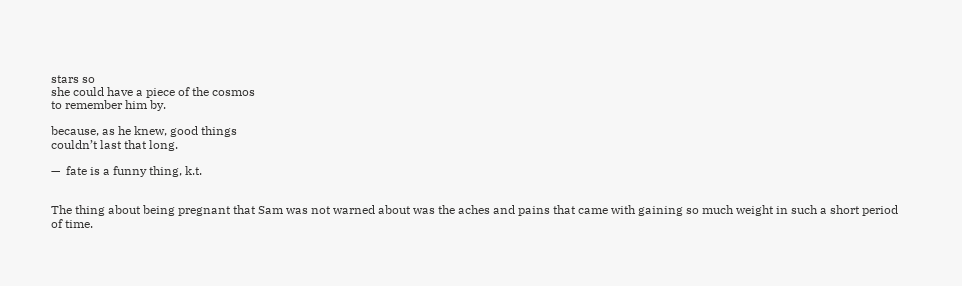stars so
she could have a piece of the cosmos
to remember him by.

because, as he knew, good things
couldn’t last that long.

—  fate is a funny thing, k.t.


The thing about being pregnant that Sam was not warned about was the aches and pains that came with gaining so much weight in such a short period of time.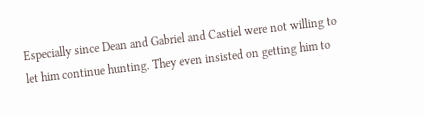Especially since Dean and Gabriel and Castiel were not willing to let him continue hunting. They even insisted on getting him to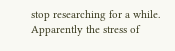stop researching for a while. Apparently the stress of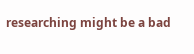researching might be a bad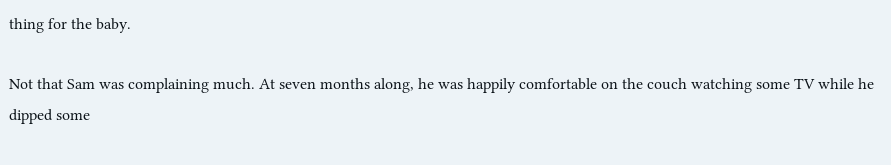thing for the baby.

Not that Sam was complaining much. At seven months along, he was happily comfortable on the couch watching some TV while he dipped some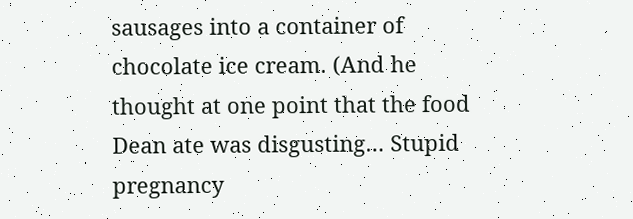sausages into a container of chocolate ice cream. (And he thought at one point that the food Dean ate was disgusting… Stupid pregnancy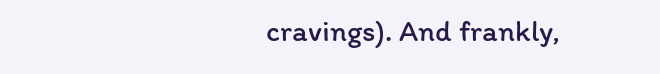cravings). And frankly,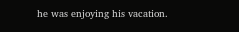he was enjoying his vacation.